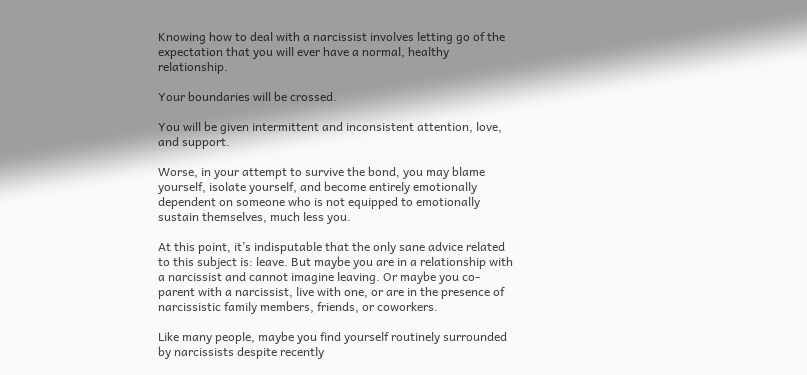Knowing how to deal with a narcissist involves letting go of the expectation that you will ever have a normal, healthy relationship.

Your boundaries will be crossed.

You will be given intermittent and inconsistent attention, love, and support.

Worse, in your attempt to survive the bond, you may blame yourself, isolate yourself, and become entirely emotionally dependent on someone who is not equipped to emotionally sustain themselves, much less you.

At this point, it’s indisputable that the only sane advice related to this subject is: leave. But maybe you are in a relationship with a narcissist and cannot imagine leaving. Or maybe you co-parent with a narcissist, live with one, or are in the presence of narcissistic family members, friends, or coworkers.

Like many people, maybe you find yourself routinely surrounded by narcissists despite recently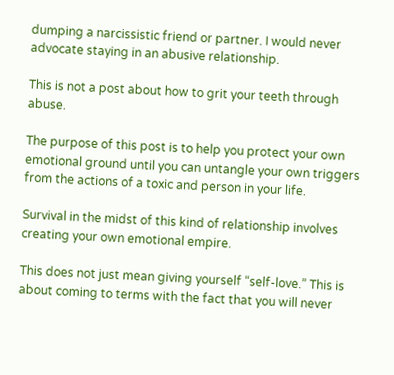dumping a narcissistic friend or partner. I would never advocate staying in an abusive relationship.

This is not a post about how to grit your teeth through abuse.

The purpose of this post is to help you protect your own emotional ground until you can untangle your own triggers from the actions of a toxic and person in your life.

Survival in the midst of this kind of relationship involves creating your own emotional empire.

This does not just mean giving yourself “self-love.” This is about coming to terms with the fact that you will never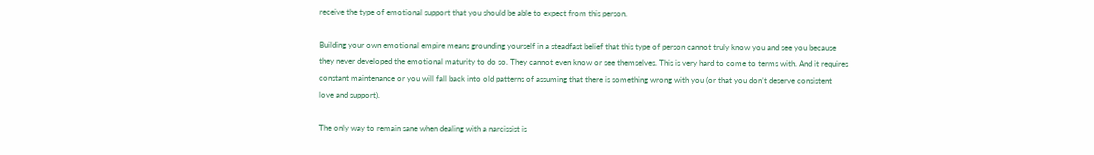receive the type of emotional support that you should be able to expect from this person.

Building your own emotional empire means grounding yourself in a steadfast belief that this type of person cannot truly know you and see you because they never developed the emotional maturity to do so. They cannot even know or see themselves. This is very hard to come to terms with. And it requires constant maintenance or you will fall back into old patterns of assuming that there is something wrong with you (or that you don’t deserve consistent love and support).

The only way to remain sane when dealing with a narcissist is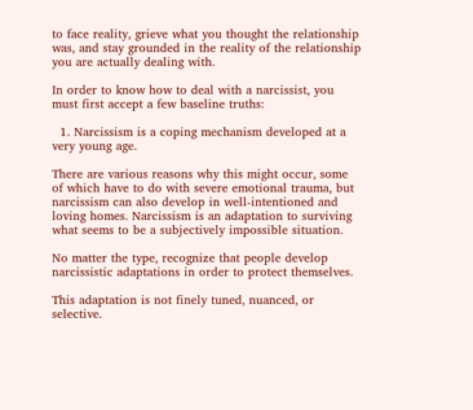to face reality, grieve what you thought the relationship was, and stay grounded in the reality of the relationship you are actually dealing with.

In order to know how to deal with a narcissist, you must first accept a few baseline truths:

  1. Narcissism is a coping mechanism developed at a very young age.

There are various reasons why this might occur, some of which have to do with severe emotional trauma, but narcissism can also develop in well-intentioned and loving homes. Narcissism is an adaptation to surviving what seems to be a subjectively impossible situation.

No matter the type, recognize that people develop narcissistic adaptations in order to protect themselves.

This adaptation is not finely tuned, nuanced, or selective.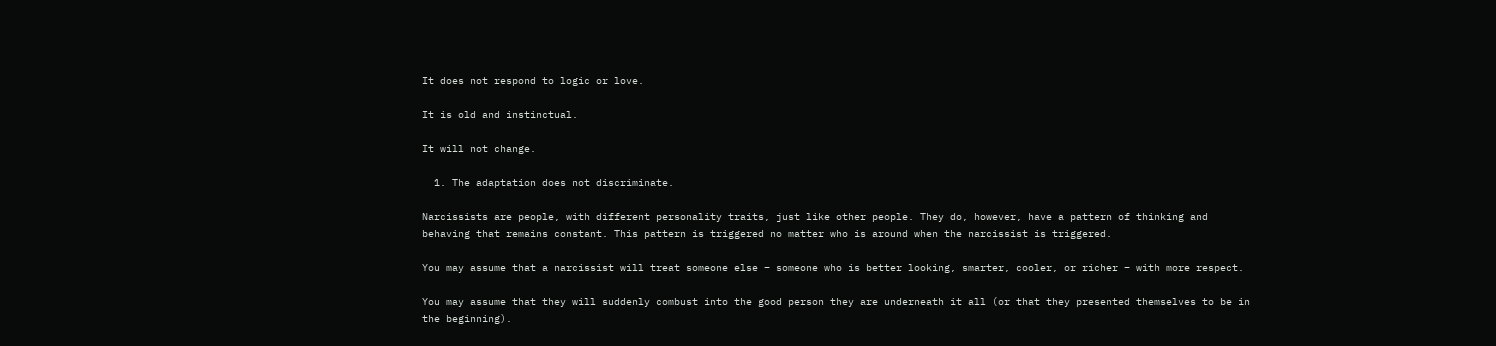It does not respond to logic or love.

It is old and instinctual.

It will not change.

  1. The adaptation does not discriminate.

Narcissists are people, with different personality traits, just like other people. They do, however, have a pattern of thinking and behaving that remains constant. This pattern is triggered no matter who is around when the narcissist is triggered.

You may assume that a narcissist will treat someone else – someone who is better looking, smarter, cooler, or richer – with more respect.

You may assume that they will suddenly combust into the good person they are underneath it all (or that they presented themselves to be in the beginning).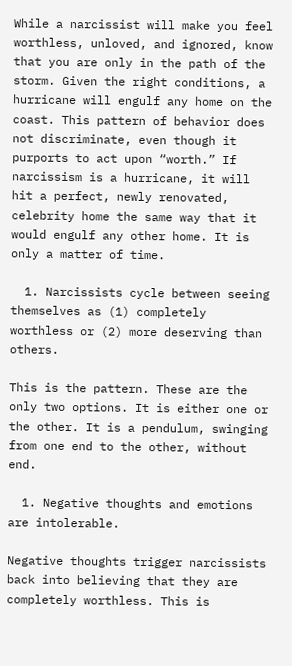While a narcissist will make you feel worthless, unloved, and ignored, know that you are only in the path of the storm. Given the right conditions, a hurricane will engulf any home on the coast. This pattern of behavior does not discriminate, even though it purports to act upon “worth.” If narcissism is a hurricane, it will hit a perfect, newly renovated, celebrity home the same way that it would engulf any other home. It is only a matter of time.

  1. Narcissists cycle between seeing themselves as (1) completely worthless or (2) more deserving than others.

This is the pattern. These are the only two options. It is either one or the other. It is a pendulum, swinging from one end to the other, without end.

  1. Negative thoughts and emotions are intolerable.

Negative thoughts trigger narcissists back into believing that they are completely worthless. This is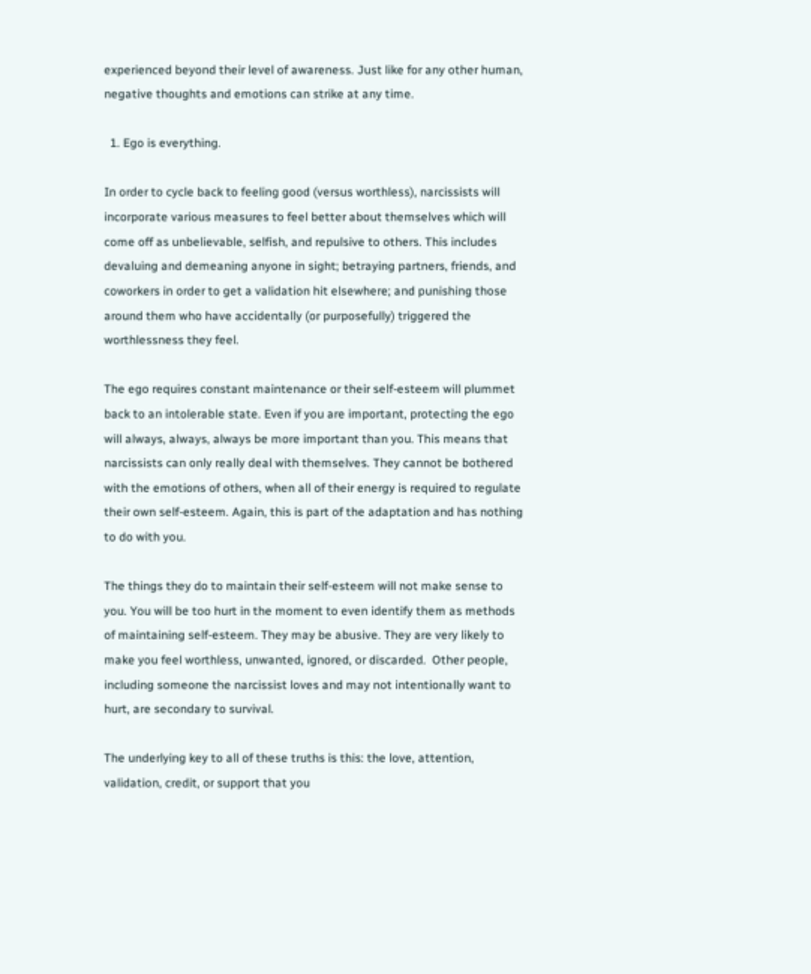experienced beyond their level of awareness. Just like for any other human, negative thoughts and emotions can strike at any time.

  1. Ego is everything.

In order to cycle back to feeling good (versus worthless), narcissists will incorporate various measures to feel better about themselves which will come off as unbelievable, selfish, and repulsive to others. This includes devaluing and demeaning anyone in sight; betraying partners, friends, and coworkers in order to get a validation hit elsewhere; and punishing those around them who have accidentally (or purposefully) triggered the worthlessness they feel.

The ego requires constant maintenance or their self-esteem will plummet back to an intolerable state. Even if you are important, protecting the ego will always, always, always be more important than you. This means that narcissists can only really deal with themselves. They cannot be bothered with the emotions of others, when all of their energy is required to regulate their own self-esteem. Again, this is part of the adaptation and has nothing to do with you.

The things they do to maintain their self-esteem will not make sense to you. You will be too hurt in the moment to even identify them as methods of maintaining self-esteem. They may be abusive. They are very likely to make you feel worthless, unwanted, ignored, or discarded.  Other people, including someone the narcissist loves and may not intentionally want to hurt, are secondary to survival.

The underlying key to all of these truths is this: the love, attention, validation, credit, or support that you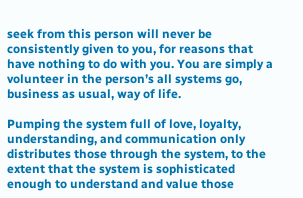seek from this person will never be consistently given to you, for reasons that have nothing to do with you. You are simply a volunteer in the person’s all systems go, business as usual, way of life.

Pumping the system full of love, loyalty, understanding, and communication only distributes those through the system, to the extent that the system is sophisticated enough to understand and value those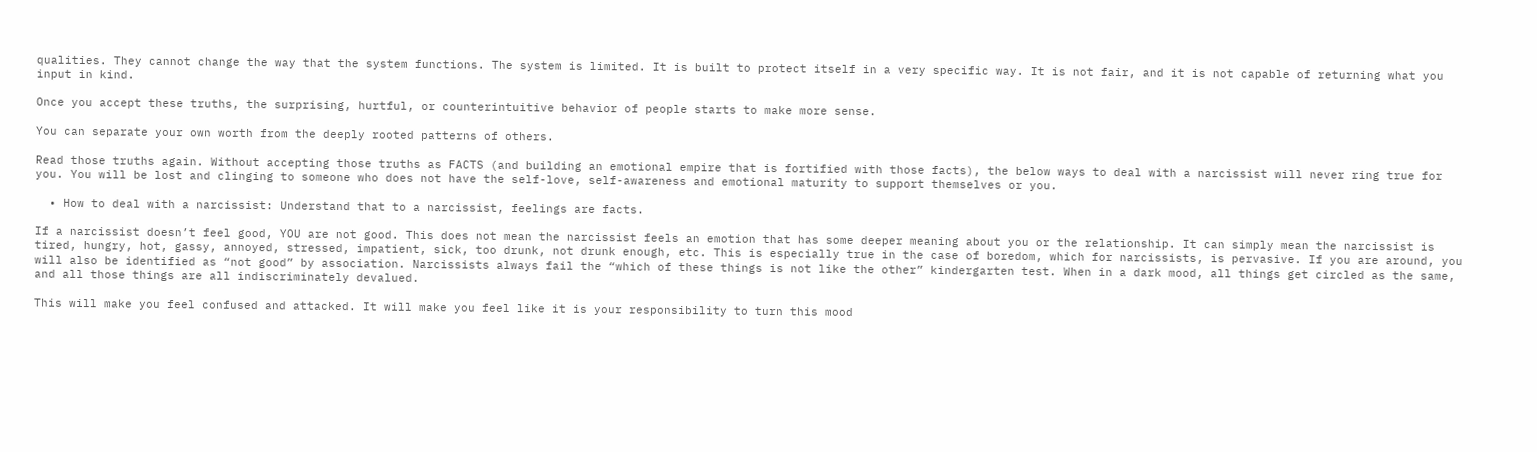qualities. They cannot change the way that the system functions. The system is limited. It is built to protect itself in a very specific way. It is not fair, and it is not capable of returning what you input in kind.

Once you accept these truths, the surprising, hurtful, or counterintuitive behavior of people starts to make more sense.

You can separate your own worth from the deeply rooted patterns of others.

Read those truths again. Without accepting those truths as FACTS (and building an emotional empire that is fortified with those facts), the below ways to deal with a narcissist will never ring true for you. You will be lost and clinging to someone who does not have the self-love, self-awareness and emotional maturity to support themselves or you.

  • How to deal with a narcissist: Understand that to a narcissist, feelings are facts.

If a narcissist doesn’t feel good, YOU are not good. This does not mean the narcissist feels an emotion that has some deeper meaning about you or the relationship. It can simply mean the narcissist is tired, hungry, hot, gassy, annoyed, stressed, impatient, sick, too drunk, not drunk enough, etc. This is especially true in the case of boredom, which for narcissists, is pervasive. If you are around, you will also be identified as “not good” by association. Narcissists always fail the “which of these things is not like the other” kindergarten test. When in a dark mood, all things get circled as the same, and all those things are all indiscriminately devalued.

This will make you feel confused and attacked. It will make you feel like it is your responsibility to turn this mood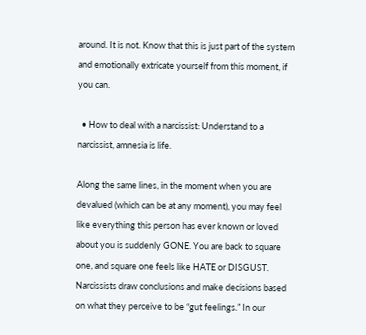around. It is not. Know that this is just part of the system and emotionally extricate yourself from this moment, if you can.

  • How to deal with a narcissist: Understand to a narcissist, amnesia is life.

Along the same lines, in the moment when you are devalued (which can be at any moment), you may feel like everything this person has ever known or loved about you is suddenly GONE. You are back to square one, and square one feels like HATE or DISGUST. Narcissists draw conclusions and make decisions based on what they perceive to be “gut feelings.” In our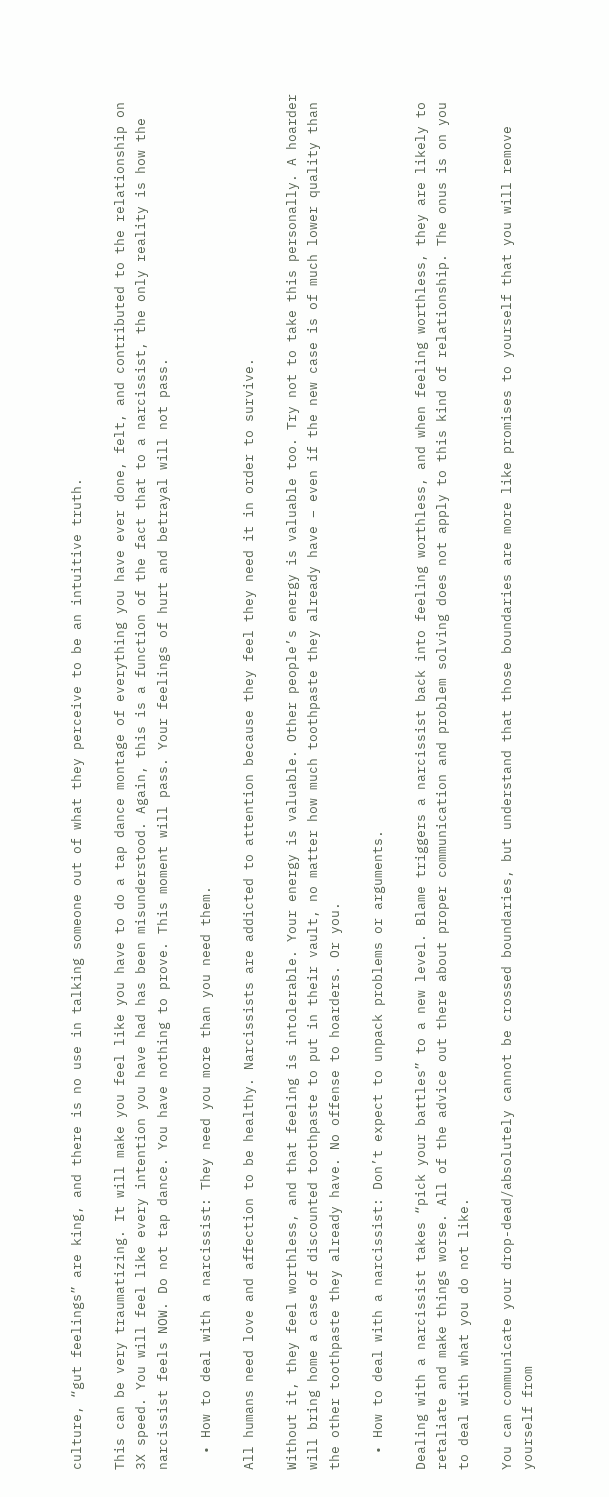culture, “gut feelings” are king, and there is no use in talking someone out of what they perceive to be an intuitive truth.

This can be very traumatizing. It will make you feel like you have to do a tap dance montage of everything you have ever done, felt, and contributed to the relationship on 3X speed. You will feel like every intention you have had has been misunderstood. Again, this is a function of the fact that to a narcissist, the only reality is how the narcissist feels NOW. Do not tap dance. You have nothing to prove. This moment will pass. Your feelings of hurt and betrayal will not pass.

  • How to deal with a narcissist: They need you more than you need them.

All humans need love and affection to be healthy. Narcissists are addicted to attention because they feel they need it in order to survive.

Without it, they feel worthless, and that feeling is intolerable. Your energy is valuable. Other people’s energy is valuable too. Try not to take this personally. A hoarder will bring home a case of discounted toothpaste to put in their vault, no matter how much toothpaste they already have – even if the new case is of much lower quality than the other toothpaste they already have. No offense to hoarders. Or you.

  • How to deal with a narcissist: Don’t expect to unpack problems or arguments.

Dealing with a narcissist takes “pick your battles” to a new level. Blame triggers a narcissist back into feeling worthless, and when feeling worthless, they are likely to retaliate and make things worse. All of the advice out there about proper communication and problem solving does not apply to this kind of relationship. The onus is on you to deal with what you do not like.

You can communicate your drop-dead/absolutely cannot be crossed boundaries, but understand that those boundaries are more like promises to yourself that you will remove yourself from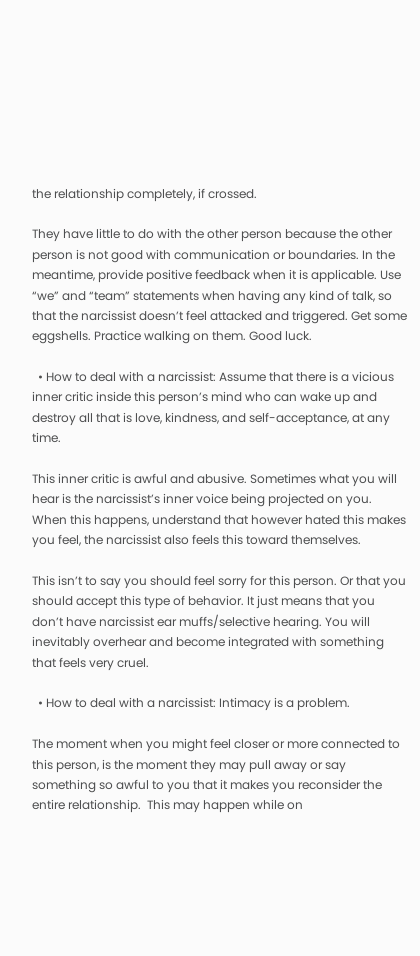the relationship completely, if crossed.

They have little to do with the other person because the other person is not good with communication or boundaries. In the meantime, provide positive feedback when it is applicable. Use “we” and “team” statements when having any kind of talk, so that the narcissist doesn’t feel attacked and triggered. Get some eggshells. Practice walking on them. Good luck.

  • How to deal with a narcissist: Assume that there is a vicious inner critic inside this person’s mind who can wake up and destroy all that is love, kindness, and self-acceptance, at any time.

This inner critic is awful and abusive. Sometimes what you will hear is the narcissist’s inner voice being projected on you. When this happens, understand that however hated this makes you feel, the narcissist also feels this toward themselves.

This isn’t to say you should feel sorry for this person. Or that you should accept this type of behavior. It just means that you don’t have narcissist ear muffs/selective hearing. You will inevitably overhear and become integrated with something that feels very cruel.

  • How to deal with a narcissist: Intimacy is a problem.

The moment when you might feel closer or more connected to this person, is the moment they may pull away or say something so awful to you that it makes you reconsider the entire relationship.  This may happen while on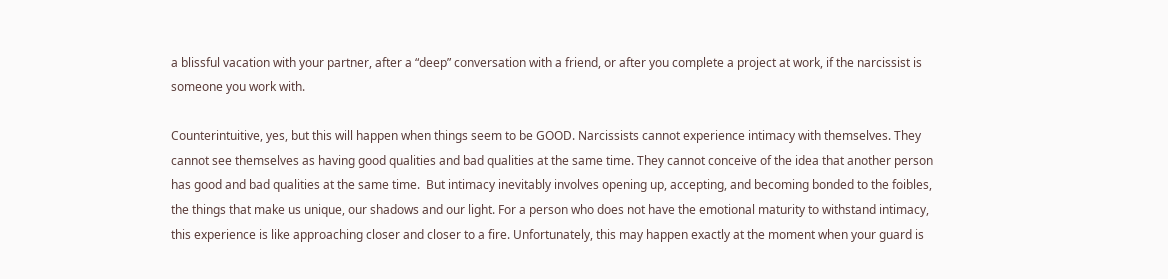a blissful vacation with your partner, after a “deep” conversation with a friend, or after you complete a project at work, if the narcissist is someone you work with.

Counterintuitive, yes, but this will happen when things seem to be GOOD. Narcissists cannot experience intimacy with themselves. They cannot see themselves as having good qualities and bad qualities at the same time. They cannot conceive of the idea that another person has good and bad qualities at the same time.  But intimacy inevitably involves opening up, accepting, and becoming bonded to the foibles, the things that make us unique, our shadows and our light. For a person who does not have the emotional maturity to withstand intimacy, this experience is like approaching closer and closer to a fire. Unfortunately, this may happen exactly at the moment when your guard is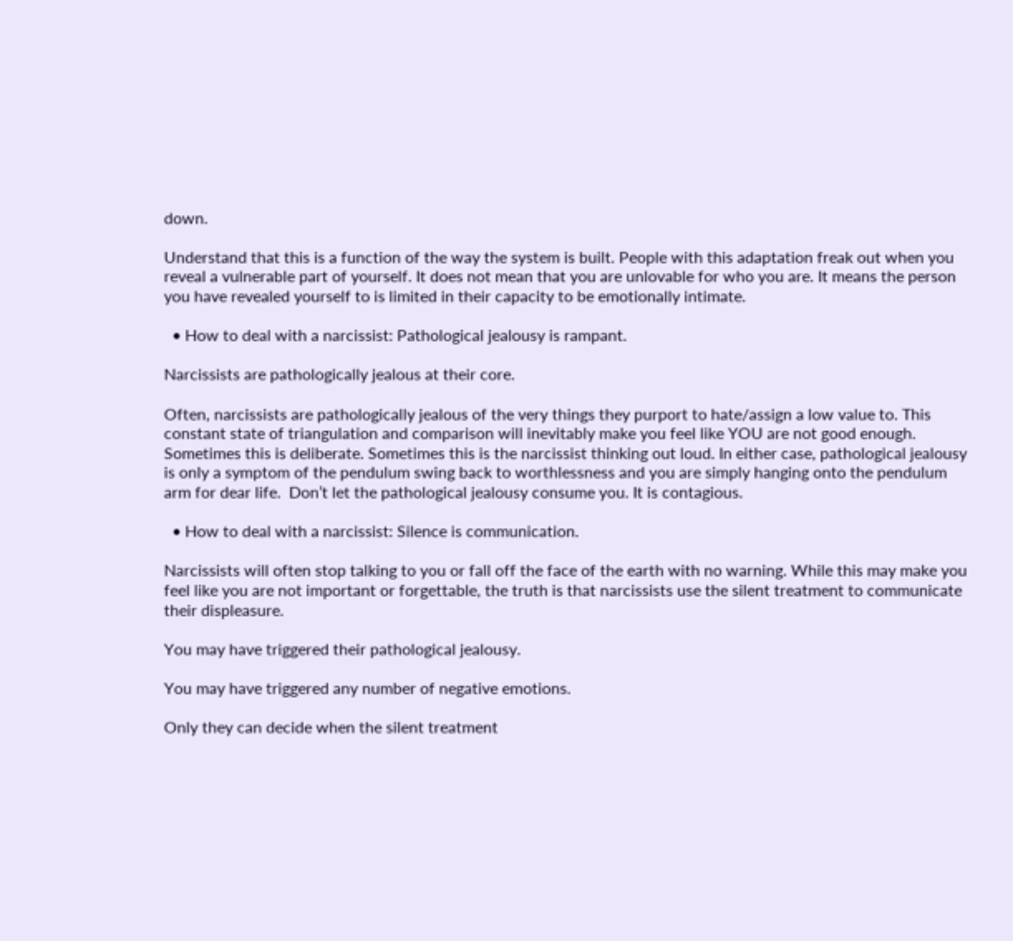down.

Understand that this is a function of the way the system is built. People with this adaptation freak out when you reveal a vulnerable part of yourself. It does not mean that you are unlovable for who you are. It means the person you have revealed yourself to is limited in their capacity to be emotionally intimate.

  • How to deal with a narcissist: Pathological jealousy is rampant.

Narcissists are pathologically jealous at their core.

Often, narcissists are pathologically jealous of the very things they purport to hate/assign a low value to. This constant state of triangulation and comparison will inevitably make you feel like YOU are not good enough. Sometimes this is deliberate. Sometimes this is the narcissist thinking out loud. In either case, pathological jealousy is only a symptom of the pendulum swing back to worthlessness and you are simply hanging onto the pendulum arm for dear life.  Don’t let the pathological jealousy consume you. It is contagious.

  • How to deal with a narcissist: Silence is communication.

Narcissists will often stop talking to you or fall off the face of the earth with no warning. While this may make you feel like you are not important or forgettable, the truth is that narcissists use the silent treatment to communicate their displeasure.

You may have triggered their pathological jealousy.

You may have triggered any number of negative emotions.

Only they can decide when the silent treatment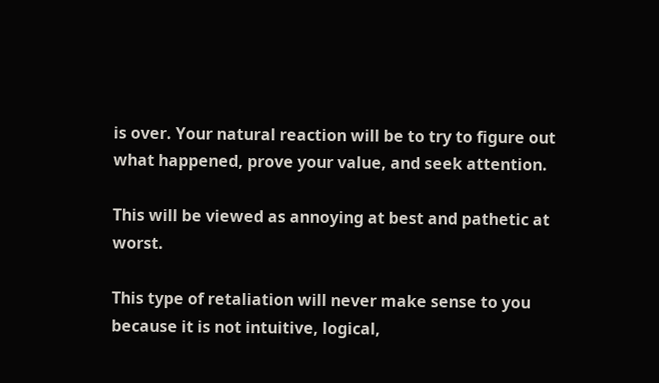is over. Your natural reaction will be to try to figure out what happened, prove your value, and seek attention.

This will be viewed as annoying at best and pathetic at worst.

This type of retaliation will never make sense to you because it is not intuitive, logical,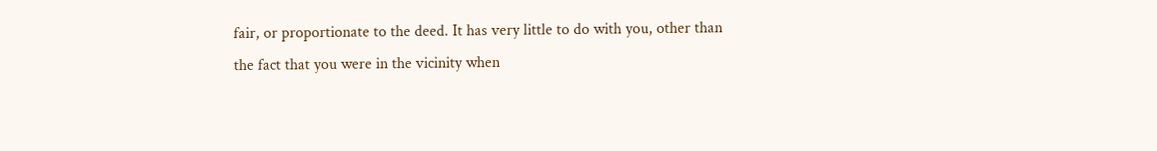fair, or proportionate to the deed. It has very little to do with you, other than the fact that you were in the vicinity when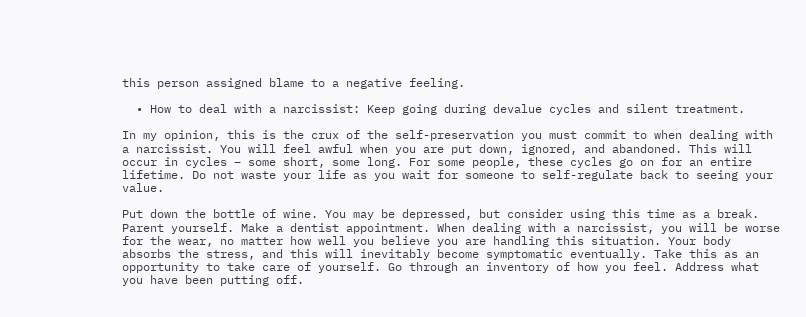this person assigned blame to a negative feeling.

  • How to deal with a narcissist: Keep going during devalue cycles and silent treatment.

In my opinion, this is the crux of the self-preservation you must commit to when dealing with a narcissist. You will feel awful when you are put down, ignored, and abandoned. This will occur in cycles – some short, some long. For some people, these cycles go on for an entire lifetime. Do not waste your life as you wait for someone to self-regulate back to seeing your value.

Put down the bottle of wine. You may be depressed, but consider using this time as a break. Parent yourself. Make a dentist appointment. When dealing with a narcissist, you will be worse for the wear, no matter how well you believe you are handling this situation. Your body absorbs the stress, and this will inevitably become symptomatic eventually. Take this as an opportunity to take care of yourself. Go through an inventory of how you feel. Address what you have been putting off.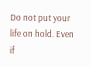Do not put your life on hold. Even if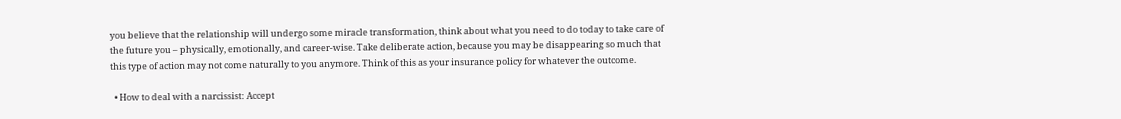you believe that the relationship will undergo some miracle transformation, think about what you need to do today to take care of the future you – physically, emotionally, and career-wise. Take deliberate action, because you may be disappearing so much that this type of action may not come naturally to you anymore. Think of this as your insurance policy for whatever the outcome.

  • How to deal with a narcissist: Accept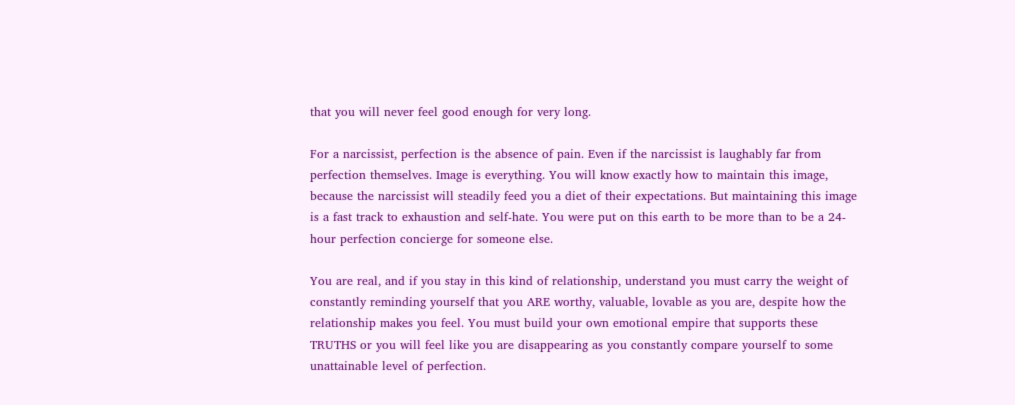that you will never feel good enough for very long.

For a narcissist, perfection is the absence of pain. Even if the narcissist is laughably far from perfection themselves. Image is everything. You will know exactly how to maintain this image, because the narcissist will steadily feed you a diet of their expectations. But maintaining this image is a fast track to exhaustion and self-hate. You were put on this earth to be more than to be a 24-hour perfection concierge for someone else.

You are real, and if you stay in this kind of relationship, understand you must carry the weight of constantly reminding yourself that you ARE worthy, valuable, lovable as you are, despite how the relationship makes you feel. You must build your own emotional empire that supports these TRUTHS or you will feel like you are disappearing as you constantly compare yourself to some unattainable level of perfection.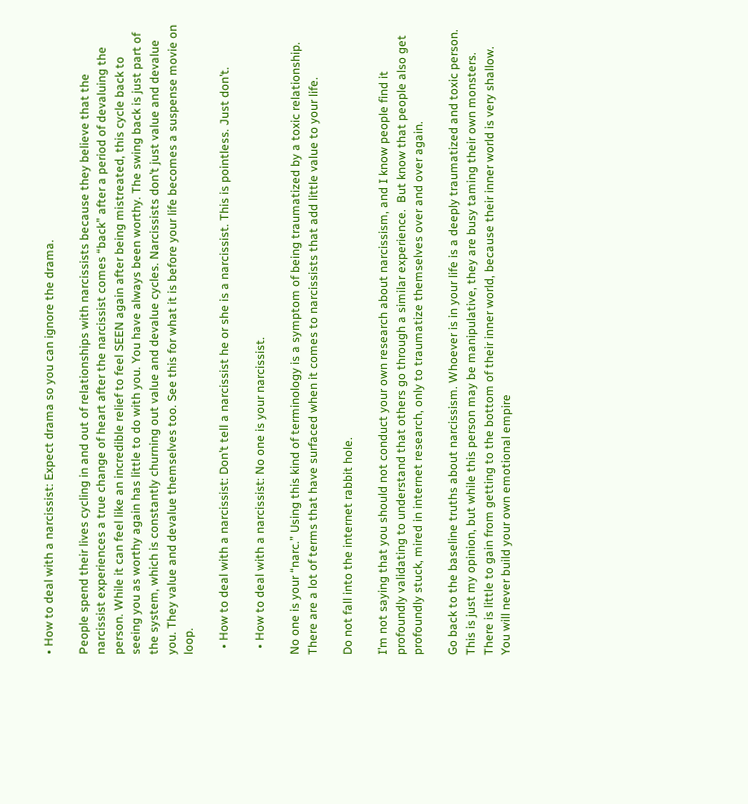• How to deal with a narcissist: Expect drama so you can ignore the drama.

People spend their lives cycling in and out of relationships with narcissists because they believe that the narcissist experiences a true change of heart after the narcissist comes “back” after a period of devaluing the person. While it can feel like an incredible relief to feel SEEN again after being mistreated, this cycle back to seeing you as worthy again has little to do with you. You have always been worthy. The swing back is just part of the system, which is constantly churning out value and devalue cycles. Narcissists don’t just value and devalue you. They value and devalue themselves too. See this for what it is before your life becomes a suspense movie on loop.

  • How to deal with a narcissist: Don’t tell a narcissist he or she is a narcissist. This is pointless. Just don’t.

  • How to deal with a narcissist: No one is your narcissist.

No one is your “narc.” Using this kind of terminology is a symptom of being traumatized by a toxic relationship. There are a lot of terms that have surfaced when it comes to narcissists that add little value to your life.

Do not fall into the internet rabbit hole.

I’m not saying that you should not conduct your own research about narcissism, and I know people find it profoundly validating to understand that others go through a similar experience.  But know that people also get profoundly stuck, mired in internet research, only to traumatize themselves over and over again.

Go back to the baseline truths about narcissism. Whoever is in your life is a deeply traumatized and toxic person. This is just my opinion, but while this person may be manipulative, they are busy taming their own monsters. There is little to gain from getting to the bottom of their inner world, because their inner world is very shallow. You will never build your own emotional empire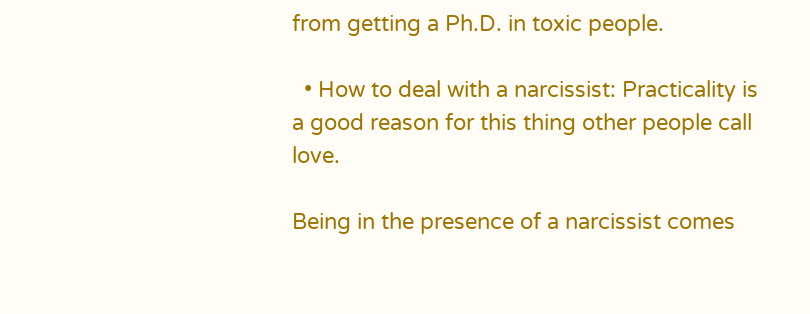from getting a Ph.D. in toxic people.

  • How to deal with a narcissist: Practicality is a good reason for this thing other people call love.

Being in the presence of a narcissist comes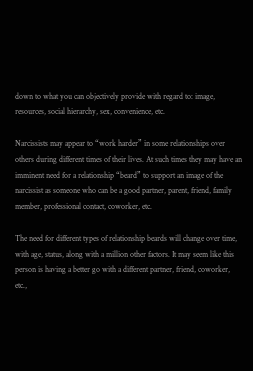down to what you can objectively provide with regard to: image, resources, social hierarchy, sex, convenience, etc.

Narcissists may appear to “work harder” in some relationships over others during different times of their lives. At such times they may have an imminent need for a relationship “beard” to support an image of the narcissist as someone who can be a good partner, parent, friend, family member, professional contact, coworker, etc.

The need for different types of relationship beards will change over time, with age, status, along with a million other factors. It may seem like this person is having a better go with a different partner, friend, coworker, etc.,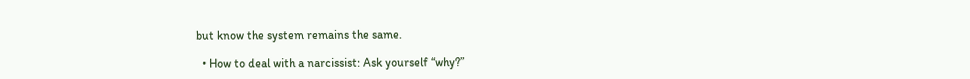but know the system remains the same.

  • How to deal with a narcissist: Ask yourself “why?”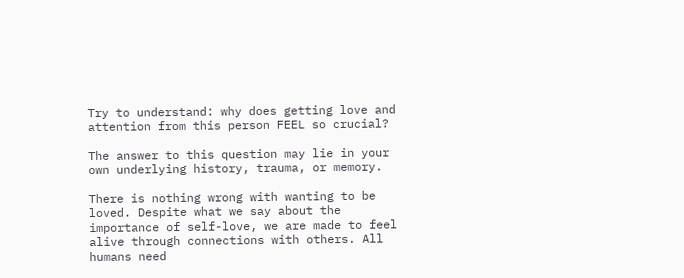Try to understand: why does getting love and attention from this person FEEL so crucial?

The answer to this question may lie in your own underlying history, trauma, or memory.

There is nothing wrong with wanting to be loved. Despite what we say about the importance of self-love, we are made to feel alive through connections with others. All humans need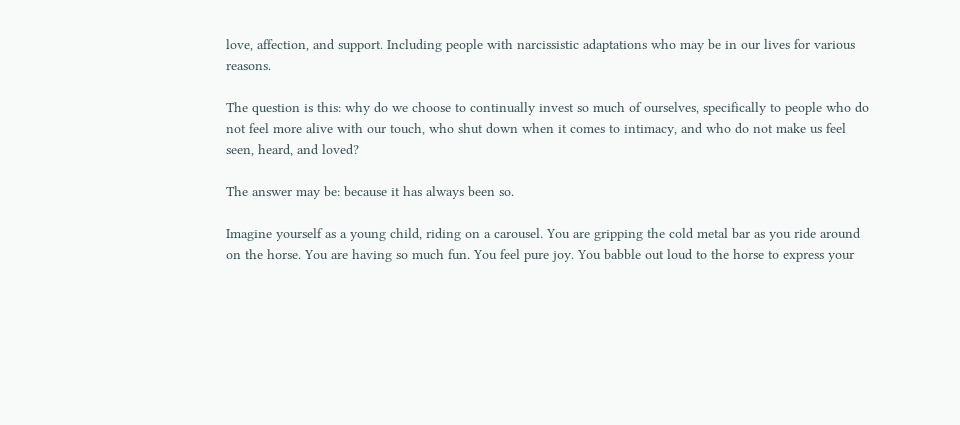love, affection, and support. Including people with narcissistic adaptations who may be in our lives for various reasons.

The question is this: why do we choose to continually invest so much of ourselves, specifically to people who do not feel more alive with our touch, who shut down when it comes to intimacy, and who do not make us feel seen, heard, and loved?

The answer may be: because it has always been so.

Imagine yourself as a young child, riding on a carousel. You are gripping the cold metal bar as you ride around on the horse. You are having so much fun. You feel pure joy. You babble out loud to the horse to express your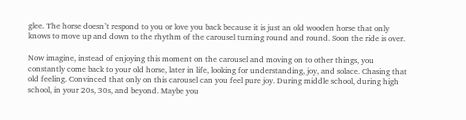glee. The horse doesn’t respond to you or love you back because it is just an old wooden horse that only knows to move up and down to the rhythm of the carousel turning round and round. Soon the ride is over.

Now imagine, instead of enjoying this moment on the carousel and moving on to other things, you constantly come back to your old horse, later in life, looking for understanding, joy, and solace. Chasing that old feeling. Convinced that only on this carousel can you feel pure joy. During middle school, during high school, in your 20s, 30s, and beyond. Maybe you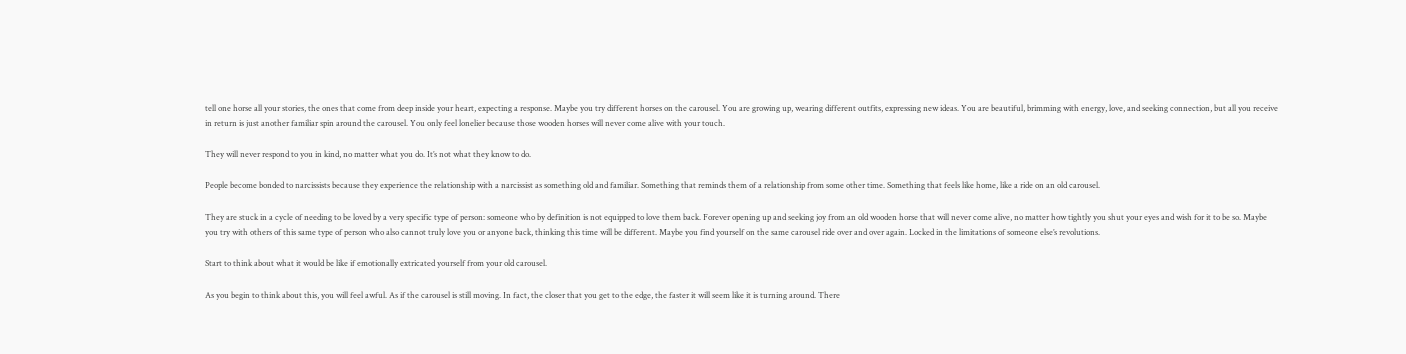tell one horse all your stories, the ones that come from deep inside your heart, expecting a response. Maybe you try different horses on the carousel. You are growing up, wearing different outfits, expressing new ideas. You are beautiful, brimming with energy, love, and seeking connection, but all you receive in return is just another familiar spin around the carousel. You only feel lonelier because those wooden horses will never come alive with your touch.

They will never respond to you in kind, no matter what you do. It’s not what they know to do.

People become bonded to narcissists because they experience the relationship with a narcissist as something old and familiar. Something that reminds them of a relationship from some other time. Something that feels like home, like a ride on an old carousel.

They are stuck in a cycle of needing to be loved by a very specific type of person: someone who by definition is not equipped to love them back. Forever opening up and seeking joy from an old wooden horse that will never come alive, no matter how tightly you shut your eyes and wish for it to be so. Maybe you try with others of this same type of person who also cannot truly love you or anyone back, thinking this time will be different. Maybe you find yourself on the same carousel ride over and over again. Locked in the limitations of someone else’s revolutions.

Start to think about what it would be like if emotionally extricated yourself from your old carousel.

As you begin to think about this, you will feel awful. As if the carousel is still moving. In fact, the closer that you get to the edge, the faster it will seem like it is turning around. There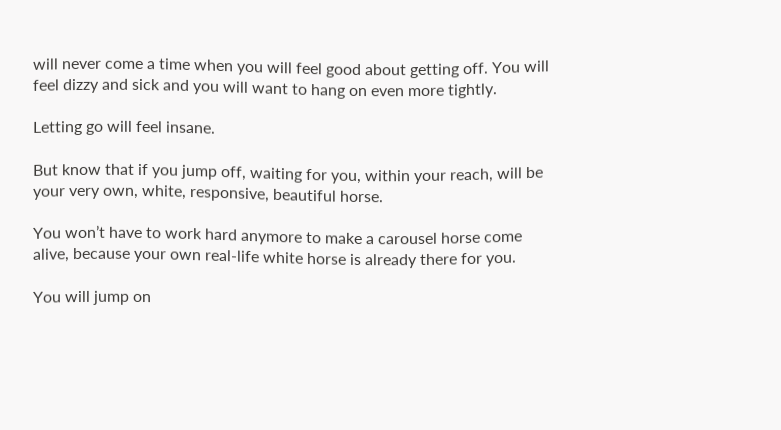will never come a time when you will feel good about getting off. You will feel dizzy and sick and you will want to hang on even more tightly.

Letting go will feel insane.

But know that if you jump off, waiting for you, within your reach, will be your very own, white, responsive, beautiful horse.

You won’t have to work hard anymore to make a carousel horse come alive, because your own real-life white horse is already there for you.

You will jump on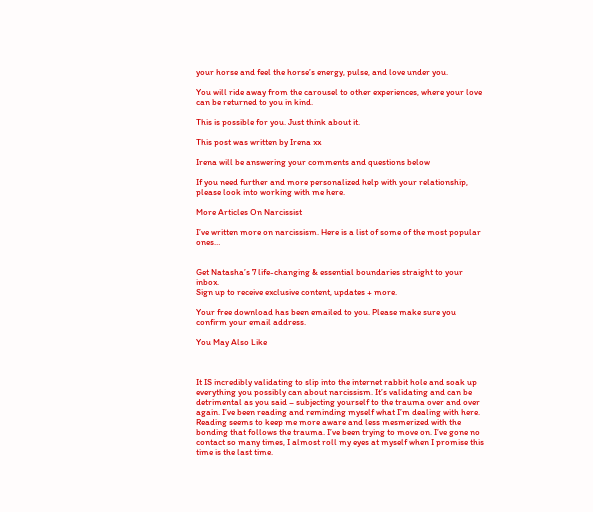your horse and feel the horse’s energy, pulse, and love under you.

You will ride away from the carousel to other experiences, where your love can be returned to you in kind.

This is possible for you. Just think about it.

This post was written by Irena xx

Irena will be answering your comments and questions below

If you need further and more personalized help with your relationship, please look into working with me here.

More Articles On Narcissist

I’ve written more on narcissism. Here is a list of some of the most popular ones…


Get Natasha’s 7 life-changing & essential boundaries straight to your inbox.
Sign up to receive exclusive content, updates + more.

Your free download has been emailed to you. Please make sure you confirm your email address.

You May Also Like



It IS incredibly validating to slip into the internet rabbit hole and soak up everything you possibly can about narcissism. It’s validating and can be detrimental as you said – subjecting yourself to the trauma over and over again. I’ve been reading and reminding myself what I’m dealing with here. Reading seems to keep me more aware and less mesmerized with the bonding that follows the trauma. I’ve been trying to move on. I’ve gone no contact so many times, I almost roll my eyes at myself when I promise this time is the last time.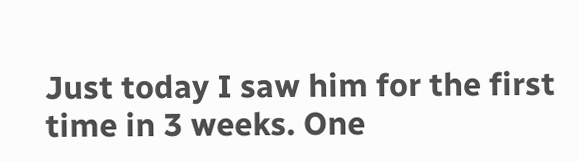Just today I saw him for the first time in 3 weeks. One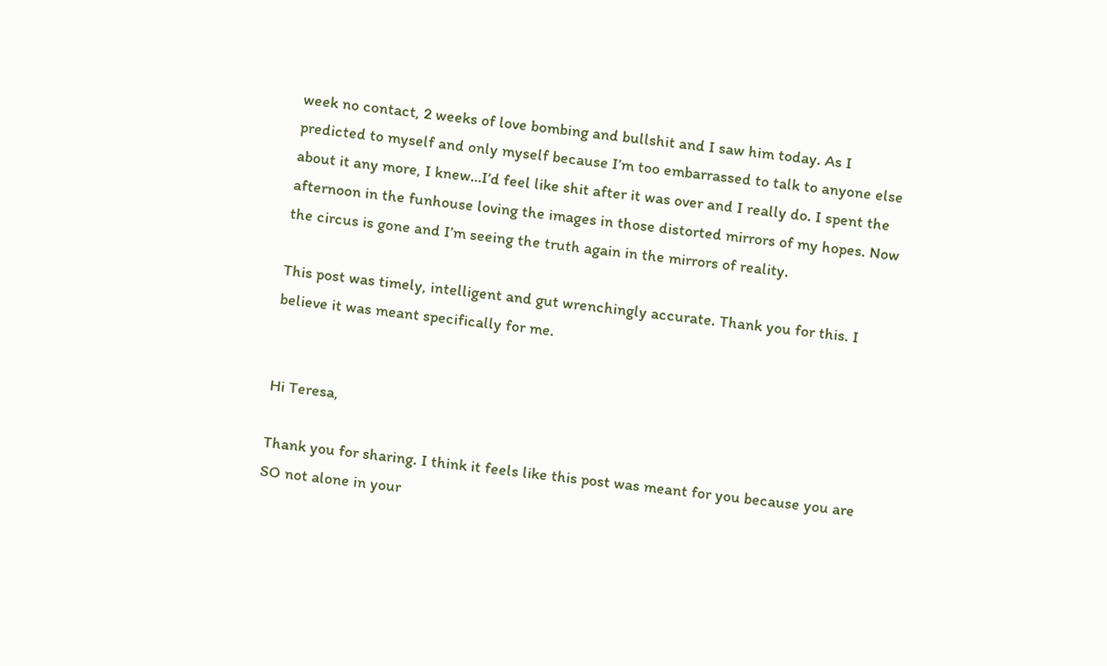week no contact, 2 weeks of love bombing and bullshit and I saw him today. As I predicted to myself and only myself because I’m too embarrassed to talk to anyone else about it any more, I knew…I’d feel like shit after it was over and I really do. I spent the afternoon in the funhouse loving the images in those distorted mirrors of my hopes. Now the circus is gone and I’m seeing the truth again in the mirrors of reality.

This post was timely, intelligent and gut wrenchingly accurate. Thank you for this. I believe it was meant specifically for me.


Hi Teresa,

Thank you for sharing. I think it feels like this post was meant for you because you are SO not alone in your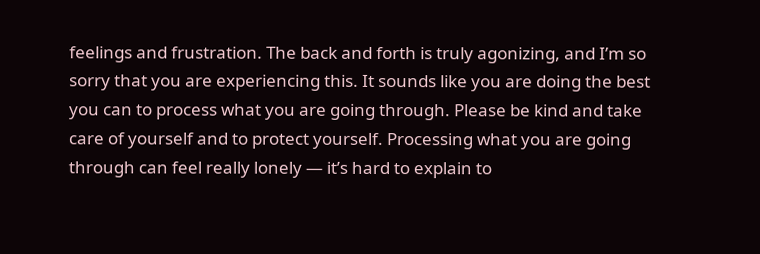feelings and frustration. The back and forth is truly agonizing, and I’m so sorry that you are experiencing this. It sounds like you are doing the best you can to process what you are going through. Please be kind and take care of yourself and to protect yourself. Processing what you are going through can feel really lonely — it’s hard to explain to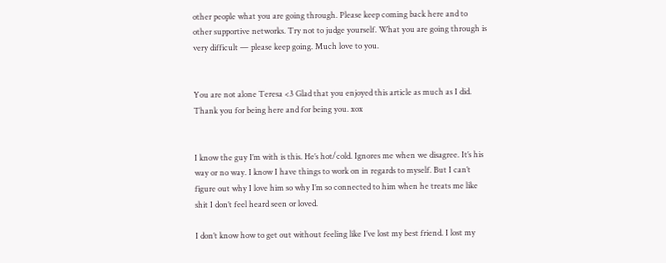other people what you are going through. Please keep coming back here and to other supportive networks. Try not to judge yourself. What you are going through is very difficult — please keep going. Much love to you.


You are not alone Teresa <3 Glad that you enjoyed this article as much as I did. Thank you for being here and for being you. xox


I know the guy I’m with is this. He’s hot/cold. Ignores me when we disagree. It’s his way or no way. I know I have things to work on in regards to myself. But I can’t figure out why I love him so why I’m so connected to him when he treats me like shit I don’t feel heard seen or loved.

I don’t know how to get out without feeling like I’ve lost my best friend. I lost my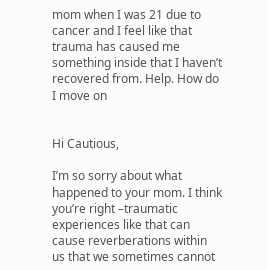mom when I was 21 due to cancer and I feel like that trauma has caused me something inside that I haven’t recovered from. Help. How do I move on


Hi Cautious,

I’m so sorry about what happened to your mom. I think you’re right –traumatic experiences like that can cause reverberations within us that we sometimes cannot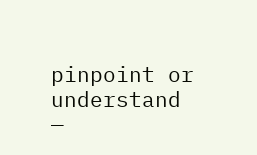pinpoint or understand —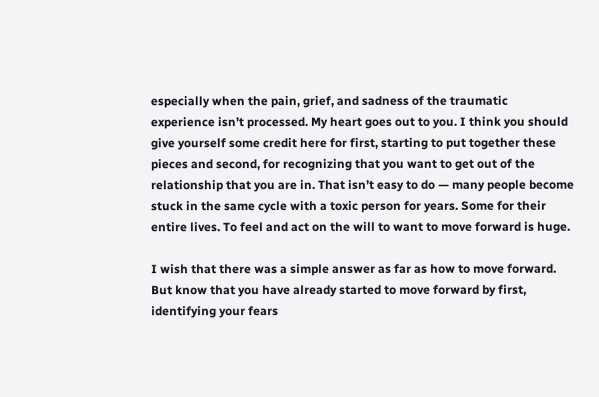especially when the pain, grief, and sadness of the traumatic experience isn’t processed. My heart goes out to you. I think you should give yourself some credit here for first, starting to put together these pieces and second, for recognizing that you want to get out of the relationship that you are in. That isn’t easy to do — many people become stuck in the same cycle with a toxic person for years. Some for their entire lives. To feel and act on the will to want to move forward is huge.

I wish that there was a simple answer as far as how to move forward. But know that you have already started to move forward by first, identifying your fears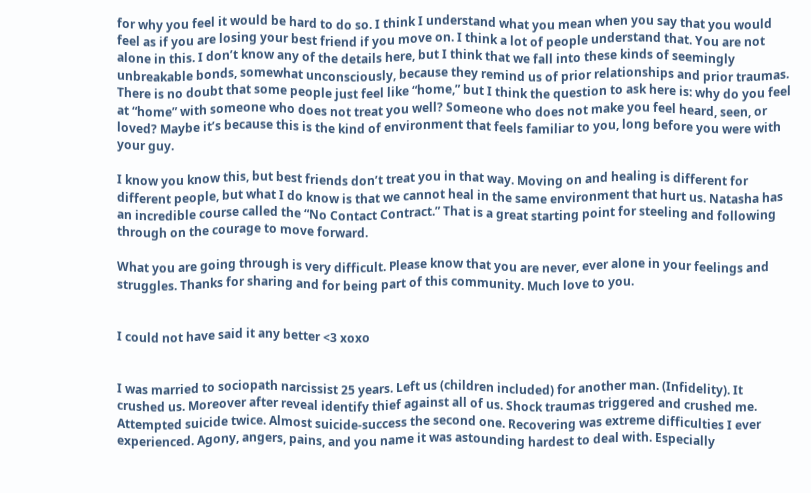for why you feel it would be hard to do so. I think I understand what you mean when you say that you would feel as if you are losing your best friend if you move on. I think a lot of people understand that. You are not alone in this. I don’t know any of the details here, but I think that we fall into these kinds of seemingly unbreakable bonds, somewhat unconsciously, because they remind us of prior relationships and prior traumas. There is no doubt that some people just feel like “home,” but I think the question to ask here is: why do you feel at “home” with someone who does not treat you well? Someone who does not make you feel heard, seen, or loved? Maybe it’s because this is the kind of environment that feels familiar to you, long before you were with your guy.

I know you know this, but best friends don’t treat you in that way. Moving on and healing is different for different people, but what I do know is that we cannot heal in the same environment that hurt us. Natasha has an incredible course called the “No Contact Contract.” That is a great starting point for steeling and following through on the courage to move forward.

What you are going through is very difficult. Please know that you are never, ever alone in your feelings and struggles. Thanks for sharing and for being part of this community. Much love to you.


I could not have said it any better <3 xoxo


I was married to sociopath narcissist 25 years. Left us (children included) for another man. (Infidelity). It crushed us. Moreover after reveal identify thief against all of us. Shock traumas triggered and crushed me. Attempted suicide twice. Almost suicide-success the second one. Recovering was extreme difficulties I ever experienced. Agony, angers, pains, and you name it was astounding hardest to deal with. Especially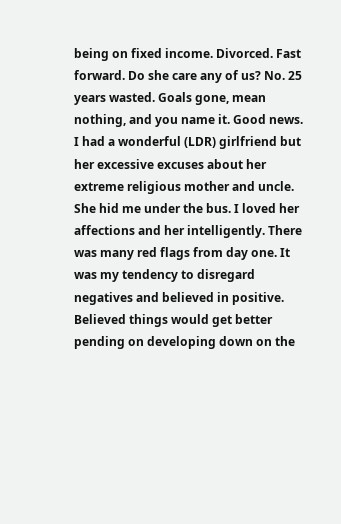being on fixed income. Divorced. Fast forward. Do she care any of us? No. 25 years wasted. Goals gone, mean nothing, and you name it. Good news. I had a wonderful (LDR) girlfriend but her excessive excuses about her extreme religious mother and uncle. She hid me under the bus. I loved her affections and her intelligently. There was many red flags from day one. It was my tendency to disregard negatives and believed in positive. Believed things would get better pending on developing down on the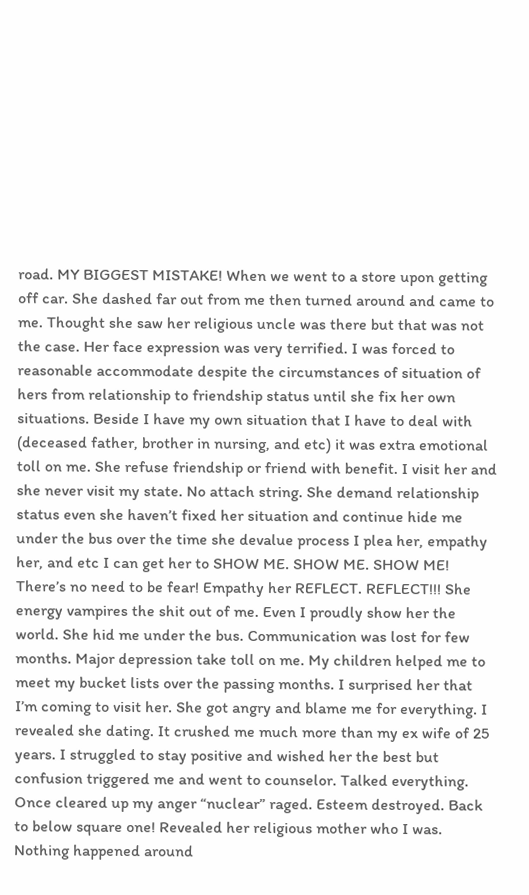road. MY BIGGEST MISTAKE! When we went to a store upon getting off car. She dashed far out from me then turned around and came to me. Thought she saw her religious uncle was there but that was not the case. Her face expression was very terrified. I was forced to reasonable accommodate despite the circumstances of situation of hers from relationship to friendship status until she fix her own situations. Beside I have my own situation that I have to deal with (deceased father, brother in nursing, and etc) it was extra emotional toll on me. She refuse friendship or friend with benefit. I visit her and she never visit my state. No attach string. She demand relationship status even she haven’t fixed her situation and continue hide me under the bus over the time she devalue process I plea her, empathy her, and etc I can get her to SHOW ME. SHOW ME. SHOW ME! There’s no need to be fear! Empathy her REFLECT. REFLECT!!! She energy vampires the shit out of me. Even I proudly show her the world. She hid me under the bus. Communication was lost for few months. Major depression take toll on me. My children helped me to meet my bucket lists over the passing months. I surprised her that I’m coming to visit her. She got angry and blame me for everything. I revealed she dating. It crushed me much more than my ex wife of 25 years. I struggled to stay positive and wished her the best but confusion triggered me and went to counselor. Talked everything. Once cleared up my anger “nuclear” raged. Esteem destroyed. Back to below square one! Revealed her religious mother who I was. Nothing happened around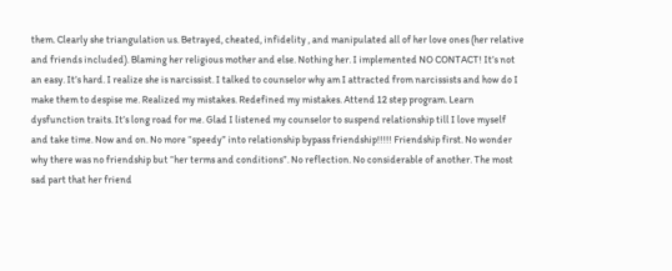them. Clearly she triangulation us. Betrayed, cheated, infidelity , and manipulated all of her love ones (her relative and friends included). Blaming her religious mother and else. Nothing her. I implemented NO CONTACT! It’s not an easy. It’s hard. I realize she is narcissist. I talked to counselor why am I attracted from narcissists and how do I make them to despise me. Realized my mistakes. Redefined my mistakes. Attend 12 step program. Learn dysfunction traits. It’s long road for me. Glad I listened my counselor to suspend relationship till I love myself and take time. Now and on. No more “speedy” into relationship bypass friendship!!!!! Friendship first. No wonder why there was no friendship but “her terms and conditions”. No reflection. No considerable of another. The most sad part that her friend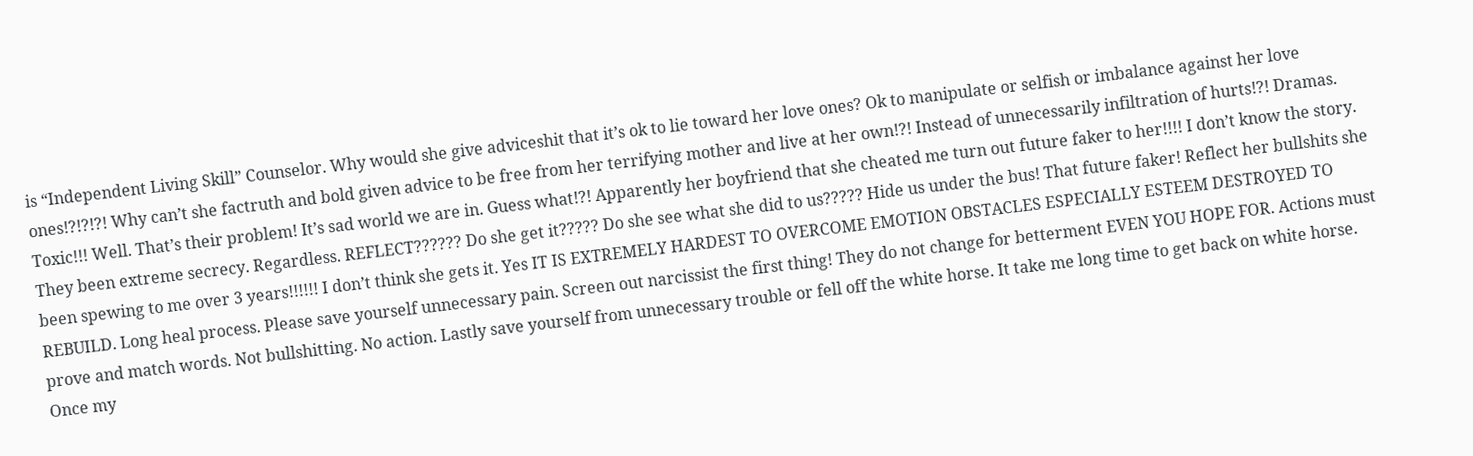is “Independent Living Skill” Counselor. Why would she give adviceshit that it’s ok to lie toward her love ones? Ok to manipulate or selfish or imbalance against her love ones!?!?!?! Why can’t she factruth and bold given advice to be free from her terrifying mother and live at her own!?! Instead of unnecessarily infiltration of hurts!?! Dramas. Toxic!!! Well. That’s their problem! It’s sad world we are in. Guess what!?! Apparently her boyfriend that she cheated me turn out future faker to her!!!! I don’t know the story. They been extreme secrecy. Regardless. REFLECT?????? Do she get it????? Do she see what she did to us????? Hide us under the bus! That future faker! Reflect her bullshits she been spewing to me over 3 years!!!!!! I don’t think she gets it. Yes IT IS EXTREMELY HARDEST TO OVERCOME EMOTION OBSTACLES ESPECIALLY ESTEEM DESTROYED TO REBUILD. Long heal process. Please save yourself unnecessary pain. Screen out narcissist the first thing! They do not change for betterment EVEN YOU HOPE FOR. Actions must prove and match words. Not bullshitting. No action. Lastly save yourself from unnecessary trouble or fell off the white horse. It take me long time to get back on white horse. Once my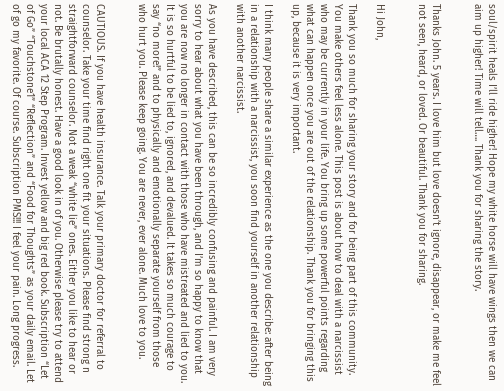soul/spirit heals I’ll ride higher! Hope my white horse will have wings then we can aim up higher! Time will tell…. Thank you for sharing the story.


Thanks John. 5 years. I love him but love doesn’t ignore, disappear, or make me feel not seen, heard, or loved. Or beautiful. Thank you for sharing.


Hi John,

Thank you so much for sharing your story and for being part of this community. You make others feel less alone. This post is about how to deal with a narcissist who may be currently in your life. You bring up some powerful points regarding what can happen once you are out of the relationship. Thank you for bringing this up, because it is very important.

I think many people share a similar experience as the one you describe: after being in a relationship with a narcissist, you soon find yourself in another relationship with another narcissist.

As you have described, this can be so incredibly confusing and painful. I am very sorry to hear about what you have been through, and I’m so happy to know that you are now no longer in contact with those who have mistreated and lied to you. It is so hurtful to be lied to, ignored, and devalued. It takes so much courage to say “no more!” and to physically and emotionally separate yourself from those who hurt you. Please keep going. You are never, ever alone. Much love to you.


CAUTIOUS. If you have health insurance. Talk your primary doctor for referral to counselor. Take your time find right one fit your situations. Please find strong n straightforward counselor. Not a weak “white lie” ones. Either you like to hear or not. Be brutally honest. Have a good look in of you. Otherwise please try to attend your local ACA 12 Step Program. Invest yellow and big red book. Subscription “Let of Go” “Touchstone1” “Reflection” and “Food for Thoughts” as your daily email. Let of go my favorite. Of course. Subscription PMS!!! I feel your pain. Long progress.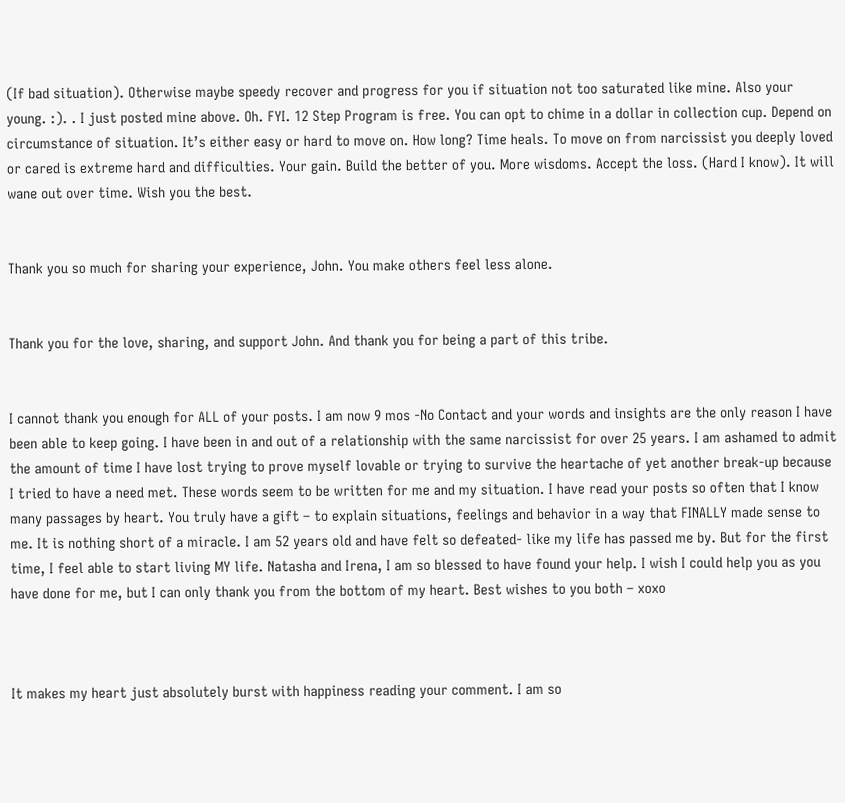(If bad situation). Otherwise maybe speedy recover and progress for you if situation not too saturated like mine. Also your young. :). . I just posted mine above. Oh. FYI. 12 Step Program is free. You can opt to chime in a dollar in collection cup. Depend on circumstance of situation. It’s either easy or hard to move on. How long? Time heals. To move on from narcissist you deeply loved or cared is extreme hard and difficulties. Your gain. Build the better of you. More wisdoms. Accept the loss. (Hard I know). It will wane out over time. Wish you the best.


Thank you so much for sharing your experience, John. You make others feel less alone.


Thank you for the love, sharing, and support John. And thank you for being a part of this tribe.


I cannot thank you enough for ALL of your posts. I am now 9 mos -No Contact and your words and insights are the only reason I have been able to keep going. I have been in and out of a relationship with the same narcissist for over 25 years. I am ashamed to admit the amount of time I have lost trying to prove myself lovable or trying to survive the heartache of yet another break-up because I tried to have a need met. These words seem to be written for me and my situation. I have read your posts so often that I know many passages by heart. You truly have a gift – to explain situations, feelings and behavior in a way that FINALLY made sense to me. It is nothing short of a miracle. I am 52 years old and have felt so defeated- like my life has passed me by. But for the first time, I feel able to start living MY life. Natasha and Irena, I am so blessed to have found your help. I wish I could help you as you have done for me, but I can only thank you from the bottom of my heart. Best wishes to you both – xoxo



It makes my heart just absolutely burst with happiness reading your comment. I am so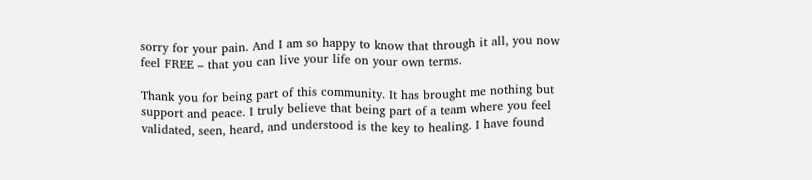sorry for your pain. And I am so happy to know that through it all, you now feel FREE – that you can live your life on your own terms.

Thank you for being part of this community. It has brought me nothing but support and peace. I truly believe that being part of a team where you feel validated, seen, heard, and understood is the key to healing. I have found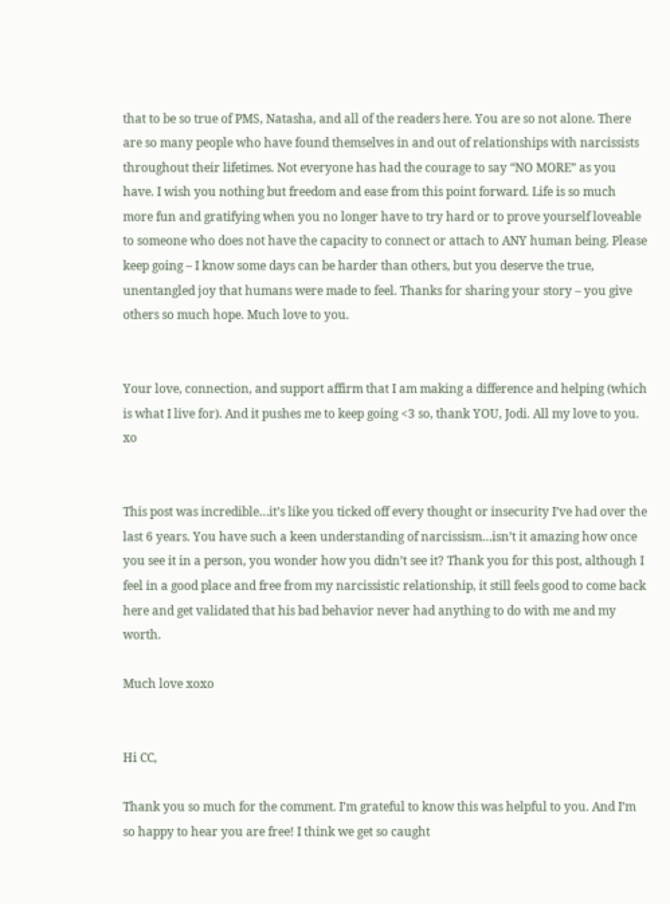that to be so true of PMS, Natasha, and all of the readers here. You are so not alone. There are so many people who have found themselves in and out of relationships with narcissists throughout their lifetimes. Not everyone has had the courage to say “NO MORE” as you have. I wish you nothing but freedom and ease from this point forward. Life is so much more fun and gratifying when you no longer have to try hard or to prove yourself loveable to someone who does not have the capacity to connect or attach to ANY human being. Please keep going – I know some days can be harder than others, but you deserve the true, unentangled joy that humans were made to feel. Thanks for sharing your story – you give others so much hope. Much love to you.


Your love, connection, and support affirm that I am making a difference and helping (which is what I live for). And it pushes me to keep going <3 so, thank YOU, Jodi. All my love to you. xo


This post was incredible…it’s like you ticked off every thought or insecurity I’ve had over the last 6 years. You have such a keen understanding of narcissism…isn’t it amazing how once you see it in a person, you wonder how you didn’t see it? Thank you for this post, although I feel in a good place and free from my narcissistic relationship, it still feels good to come back here and get validated that his bad behavior never had anything to do with me and my worth.

Much love xoxo


Hi CC,

Thank you so much for the comment. I’m grateful to know this was helpful to you. And I’m so happy to hear you are free! I think we get so caught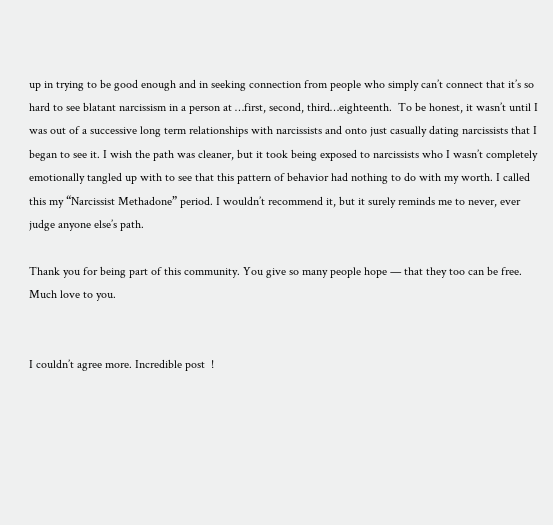up in trying to be good enough and in seeking connection from people who simply can’t connect that it’s so hard to see blatant narcissism in a person at …first, second, third…eighteenth.  To be honest, it wasn’t until I was out of a successive long term relationships with narcissists and onto just casually dating narcissists that I began to see it. I wish the path was cleaner, but it took being exposed to narcissists who I wasn’t completely emotionally tangled up with to see that this pattern of behavior had nothing to do with my worth. I called this my “Narcissist Methadone” period. I wouldn’t recommend it, but it surely reminds me to never, ever judge anyone else’s path.

Thank you for being part of this community. You give so many people hope — that they too can be free. Much love to you.


I couldn’t agree more. Incredible post  !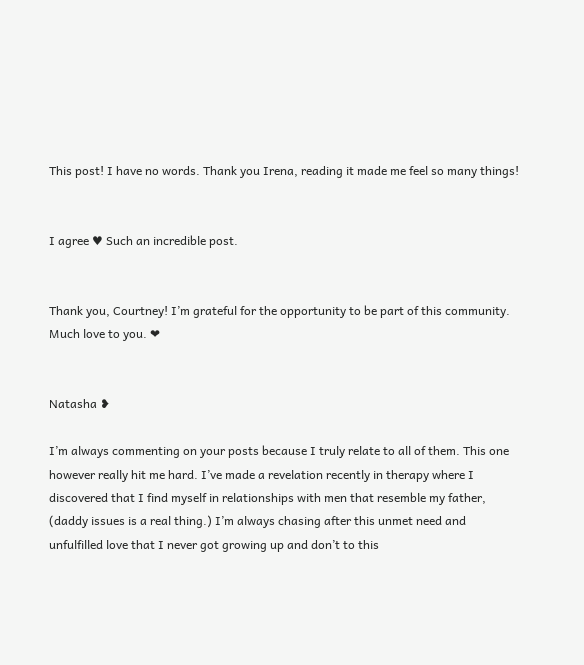This post! I have no words. Thank you Irena, reading it made me feel so many things!


I agree ♥ Such an incredible post.


Thank you, Courtney! I’m grateful for the opportunity to be part of this community. Much love to you. ❤


Natasha ❥

I’m always commenting on your posts because I truly relate to all of them. This one however really hit me hard. I’ve made a revelation recently in therapy where I discovered that I find myself in relationships with men that resemble my father, (daddy issues is a real thing.) I’m always chasing after this unmet need and unfulfilled love that I never got growing up and don’t to this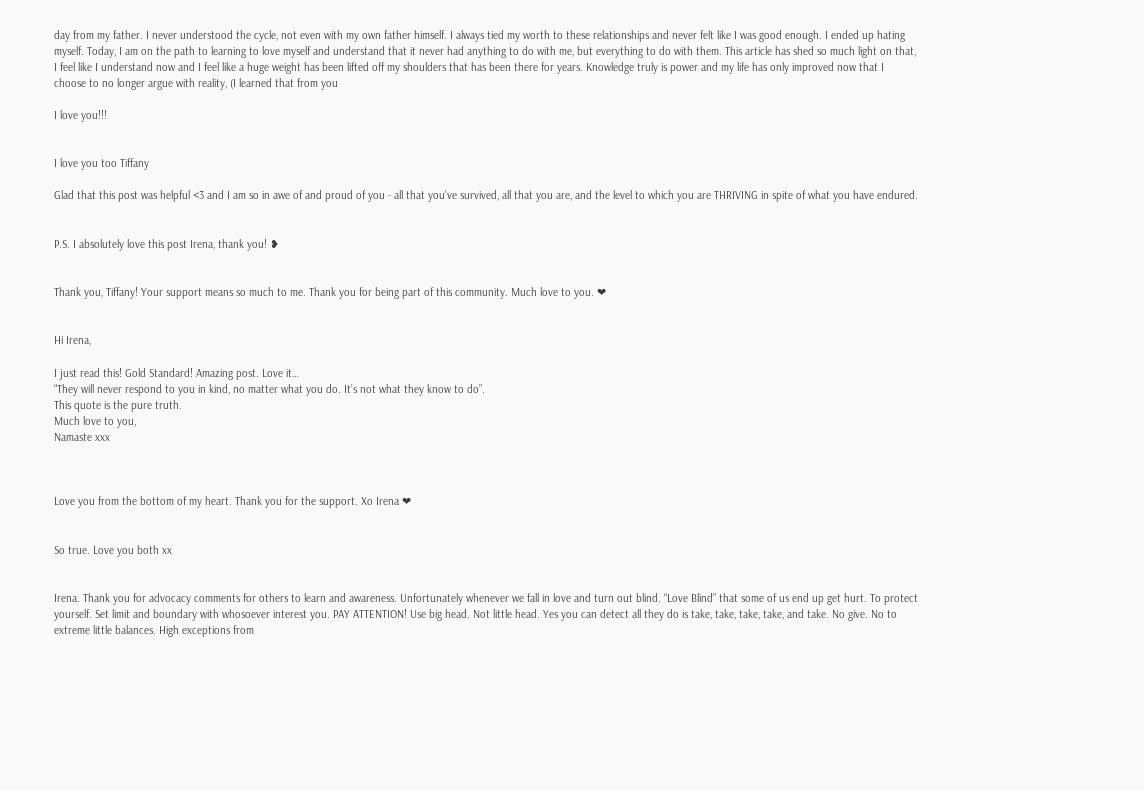day from my father. I never understood the cycle, not even with my own father himself. I always tied my worth to these relationships and never felt like I was good enough. I ended up hating myself. Today, I am on the path to learning to love myself and understand that it never had anything to do with me, but everything to do with them. This article has shed so much light on that, I feel like I understand now and I feel like a huge weight has been lifted off my shoulders that has been there for years. Knowledge truly is power and my life has only improved now that I choose to no longer argue with reality, (I learned that from you

I love you!!!


I love you too Tiffany

Glad that this post was helpful <3 and I am so in awe of and proud of you - all that you've survived, all that you are, and the level to which you are THRIVING in spite of what you have endured.


P.S. I absolutely love this post Irena, thank you! ❥


Thank you, Tiffany! Your support means so much to me. Thank you for being part of this community. Much love to you. ❤


Hi Irena,

I just read this! Gold Standard! Amazing post. Love it…
“They will never respond to you in kind, no matter what you do. It’s not what they know to do”.
This quote is the pure truth.
Much love to you,
Namaste xxx



Love you from the bottom of my heart. Thank you for the support. Xo Irena ❤


So true. Love you both xx


Irena. Thank you for advocacy comments for others to learn and awareness. Unfortunately whenever we fall in love and turn out blind. “Love Blind” that some of us end up get hurt. To protect yourself. Set limit and boundary with whosoever interest you. PAY ATTENTION! Use big head. Not little head. Yes you can detect all they do is take, take, take, take, and take. No give. No to extreme little balances. High exceptions from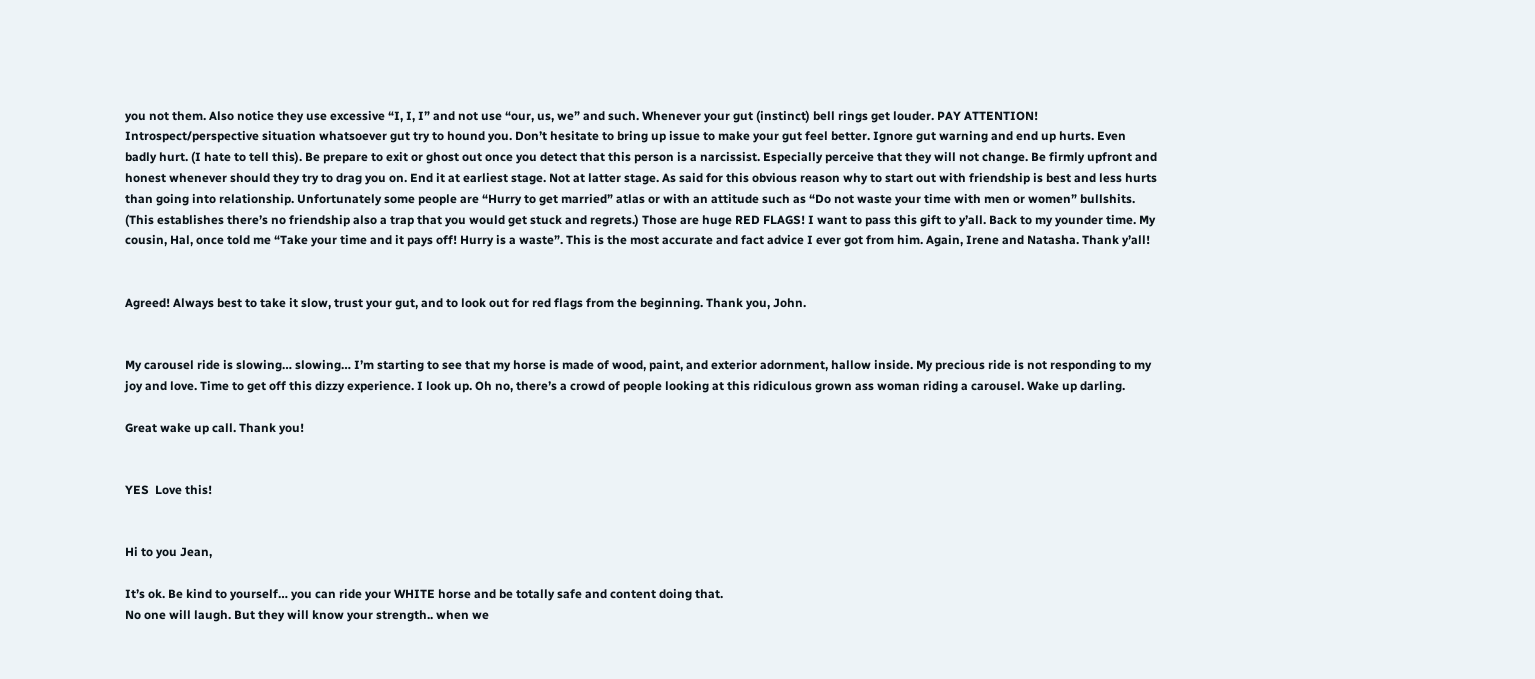you not them. Also notice they use excessive “I, I, I” and not use “our, us, we” and such. Whenever your gut (instinct) bell rings get louder. PAY ATTENTION! Introspect/perspective situation whatsoever gut try to hound you. Don’t hesitate to bring up issue to make your gut feel better. Ignore gut warning and end up hurts. Even badly hurt. (I hate to tell this). Be prepare to exit or ghost out once you detect that this person is a narcissist. Especially perceive that they will not change. Be firmly upfront and honest whenever should they try to drag you on. End it at earliest stage. Not at latter stage. As said for this obvious reason why to start out with friendship is best and less hurts than going into relationship. Unfortunately some people are “Hurry to get married” atlas or with an attitude such as “Do not waste your time with men or women” bullshits. (This establishes there’s no friendship also a trap that you would get stuck and regrets.) Those are huge RED FLAGS! I want to pass this gift to y’all. Back to my younder time. My cousin, Hal, once told me “Take your time and it pays off! Hurry is a waste”. This is the most accurate and fact advice I ever got from him. Again, Irene and Natasha. Thank y’all!


Agreed! Always best to take it slow, trust your gut, and to look out for red flags from the beginning. Thank you, John.


My carousel ride is slowing… slowing… I’m starting to see that my horse is made of wood, paint, and exterior adornment, hallow inside. My precious ride is not responding to my joy and love. Time to get off this dizzy experience. I look up. Oh no, there’s a crowd of people looking at this ridiculous grown ass woman riding a carousel. Wake up darling.

Great wake up call. Thank you!


YES  Love this!


Hi to you Jean,

It’s ok. Be kind to yourself… you can ride your WHITE horse and be totally safe and content doing that.
No one will laugh. But they will know your strength.. when we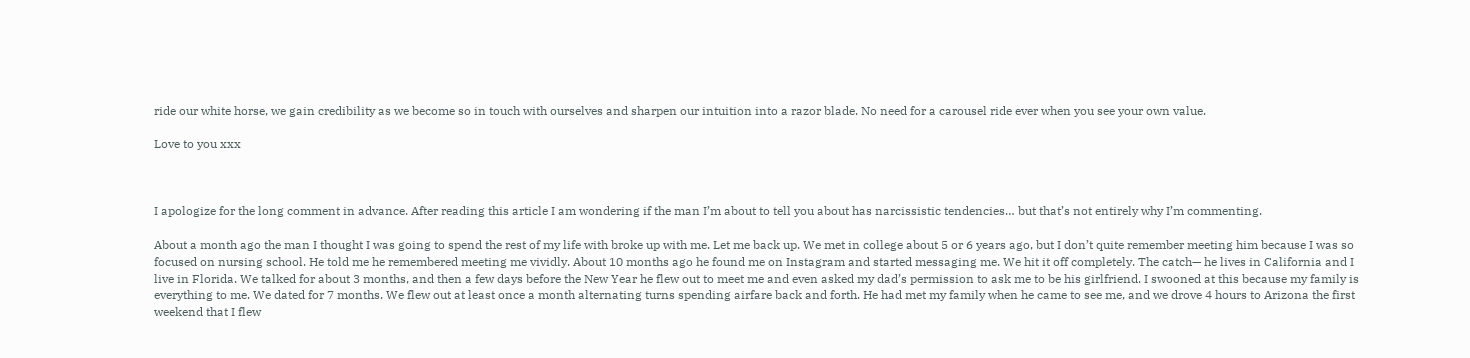ride our white horse, we gain credibility as we become so in touch with ourselves and sharpen our intuition into a razor blade. No need for a carousel ride ever when you see your own value.

Love to you xxx



I apologize for the long comment in advance. After reading this article I am wondering if the man I’m about to tell you about has narcissistic tendencies… but that’s not entirely why I’m commenting.

About a month ago the man I thought I was going to spend the rest of my life with broke up with me. Let me back up. We met in college about 5 or 6 years ago, but I don’t quite remember meeting him because I was so focused on nursing school. He told me he remembered meeting me vividly. About 10 months ago he found me on Instagram and started messaging me. We hit it off completely. The catch— he lives in California and I live in Florida. We talked for about 3 months, and then a few days before the New Year he flew out to meet me and even asked my dad’s permission to ask me to be his girlfriend. I swooned at this because my family is everything to me. We dated for 7 months. We flew out at least once a month alternating turns spending airfare back and forth. He had met my family when he came to see me, and we drove 4 hours to Arizona the first weekend that I flew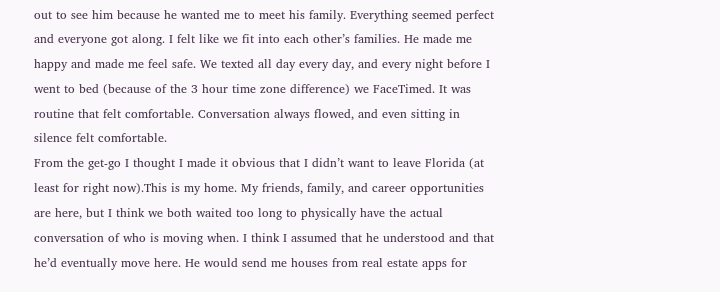out to see him because he wanted me to meet his family. Everything seemed perfect and everyone got along. I felt like we fit into each other’s families. He made me happy and made me feel safe. We texted all day every day, and every night before I went to bed (because of the 3 hour time zone difference) we FaceTimed. It was routine that felt comfortable. Conversation always flowed, and even sitting in silence felt comfortable.
From the get-go I thought I made it obvious that I didn’t want to leave Florida (at least for right now).This is my home. My friends, family, and career opportunities are here, but I think we both waited too long to physically have the actual conversation of who is moving when. I think I assumed that he understood and that he’d eventually move here. He would send me houses from real estate apps for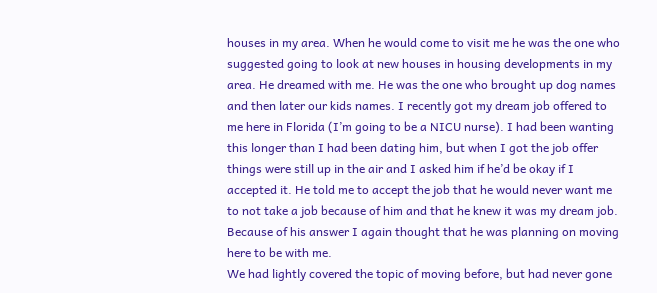houses in my area. When he would come to visit me he was the one who suggested going to look at new houses in housing developments in my area. He dreamed with me. He was the one who brought up dog names and then later our kids names. I recently got my dream job offered to me here in Florida (I’m going to be a NICU nurse). I had been wanting this longer than I had been dating him, but when I got the job offer things were still up in the air and I asked him if he’d be okay if I accepted it. He told me to accept the job that he would never want me to not take a job because of him and that he knew it was my dream job. Because of his answer I again thought that he was planning on moving here to be with me.
We had lightly covered the topic of moving before, but had never gone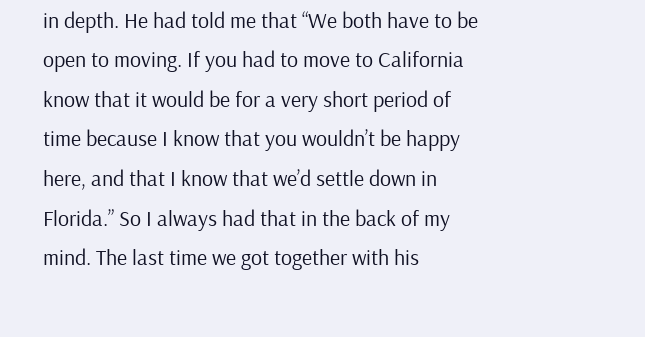in depth. He had told me that “We both have to be open to moving. If you had to move to California know that it would be for a very short period of time because I know that you wouldn’t be happy here, and that I know that we’d settle down in Florida.” So I always had that in the back of my mind. The last time we got together with his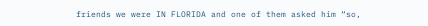friends we were IN FLORIDA and one of them asked him “so,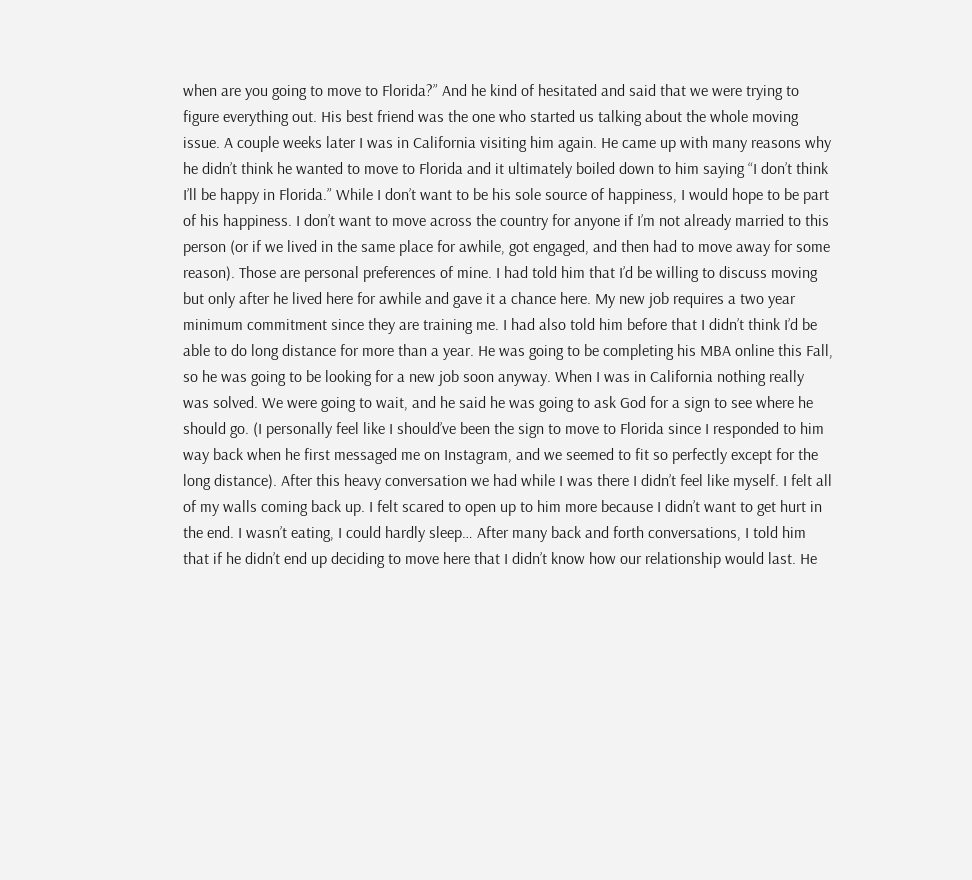when are you going to move to Florida?” And he kind of hesitated and said that we were trying to figure everything out. His best friend was the one who started us talking about the whole moving issue. A couple weeks later I was in California visiting him again. He came up with many reasons why he didn’t think he wanted to move to Florida and it ultimately boiled down to him saying “I don’t think I’ll be happy in Florida.” While I don’t want to be his sole source of happiness, I would hope to be part of his happiness. I don’t want to move across the country for anyone if I’m not already married to this person (or if we lived in the same place for awhile, got engaged, and then had to move away for some reason). Those are personal preferences of mine. I had told him that I’d be willing to discuss moving but only after he lived here for awhile and gave it a chance here. My new job requires a two year minimum commitment since they are training me. I had also told him before that I didn’t think I’d be able to do long distance for more than a year. He was going to be completing his MBA online this Fall, so he was going to be looking for a new job soon anyway. When I was in California nothing really was solved. We were going to wait, and he said he was going to ask God for a sign to see where he should go. (I personally feel like I should’ve been the sign to move to Florida since I responded to him way back when he first messaged me on Instagram, and we seemed to fit so perfectly except for the long distance). After this heavy conversation we had while I was there I didn’t feel like myself. I felt all of my walls coming back up. I felt scared to open up to him more because I didn’t want to get hurt in the end. I wasn’t eating, I could hardly sleep… After many back and forth conversations, I told him that if he didn’t end up deciding to move here that I didn’t know how our relationship would last. He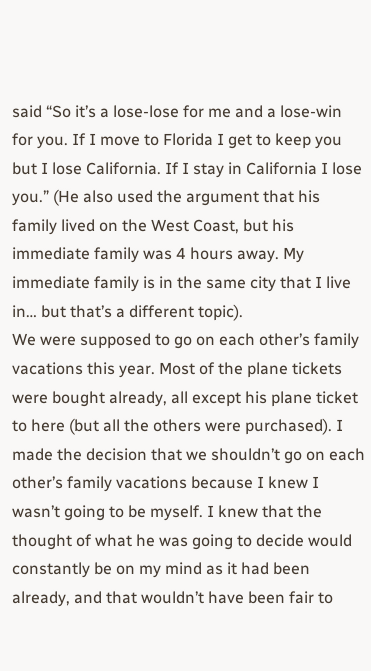said “So it’s a lose-lose for me and a lose-win for you. If I move to Florida I get to keep you but I lose California. If I stay in California I lose you.” (He also used the argument that his family lived on the West Coast, but his immediate family was 4 hours away. My immediate family is in the same city that I live in… but that’s a different topic).
We were supposed to go on each other’s family vacations this year. Most of the plane tickets were bought already, all except his plane ticket to here (but all the others were purchased). I made the decision that we shouldn’t go on each other’s family vacations because I knew I wasn’t going to be myself. I knew that the thought of what he was going to decide would constantly be on my mind as it had been already, and that wouldn’t have been fair to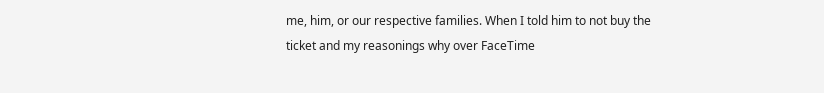me, him, or our respective families. When I told him to not buy the ticket and my reasonings why over FaceTime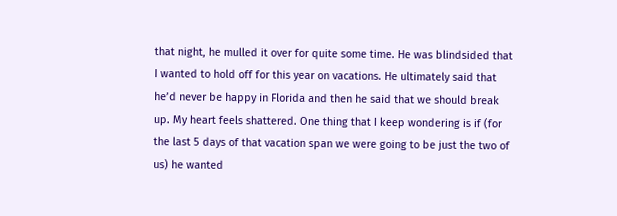that night, he mulled it over for quite some time. He was blindsided that I wanted to hold off for this year on vacations. He ultimately said that he’d never be happy in Florida and then he said that we should break up. My heart feels shattered. One thing that I keep wondering is if (for the last 5 days of that vacation span we were going to be just the two of us) he wanted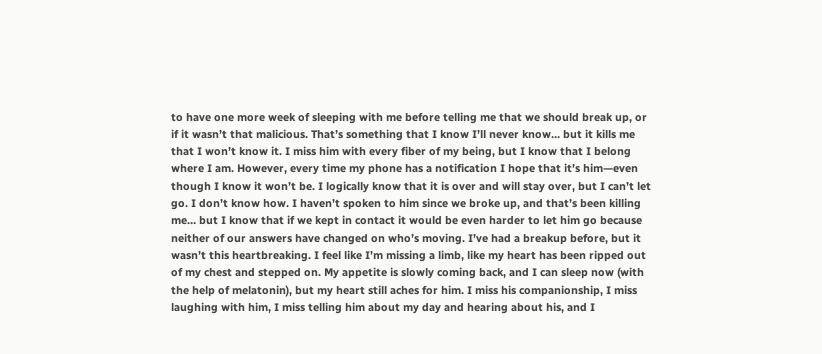to have one more week of sleeping with me before telling me that we should break up, or if it wasn’t that malicious. That’s something that I know I’ll never know… but it kills me that I won’t know it. I miss him with every fiber of my being, but I know that I belong where I am. However, every time my phone has a notification I hope that it’s him—even though I know it won’t be. I logically know that it is over and will stay over, but I can’t let go. I don’t know how. I haven’t spoken to him since we broke up, and that’s been killing me… but I know that if we kept in contact it would be even harder to let him go because neither of our answers have changed on who’s moving. I’ve had a breakup before, but it wasn’t this heartbreaking. I feel like I’m missing a limb, like my heart has been ripped out of my chest and stepped on. My appetite is slowly coming back, and I can sleep now (with the help of melatonin), but my heart still aches for him. I miss his companionship, I miss laughing with him, I miss telling him about my day and hearing about his, and I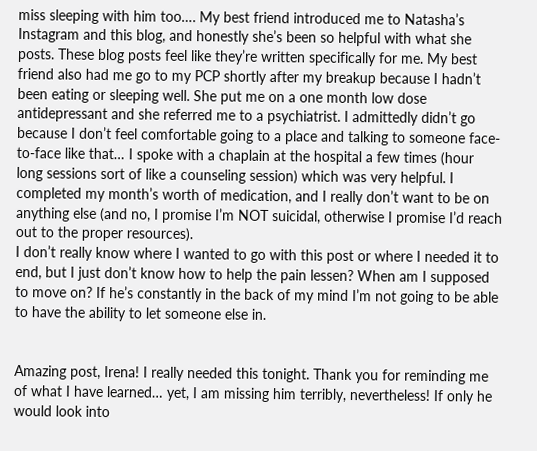miss sleeping with him too…. My best friend introduced me to Natasha’s Instagram and this blog, and honestly she’s been so helpful with what she posts. These blog posts feel like they’re written specifically for me. My best friend also had me go to my PCP shortly after my breakup because I hadn’t been eating or sleeping well. She put me on a one month low dose antidepressant and she referred me to a psychiatrist. I admittedly didn’t go because I don’t feel comfortable going to a place and talking to someone face-to-face like that… I spoke with a chaplain at the hospital a few times (hour long sessions sort of like a counseling session) which was very helpful. I completed my month’s worth of medication, and I really don’t want to be on anything else (and no, I promise I’m NOT suicidal, otherwise I promise I’d reach out to the proper resources).
I don’t really know where I wanted to go with this post or where I needed it to end, but I just don’t know how to help the pain lessen? When am I supposed to move on? If he’s constantly in the back of my mind I’m not going to be able to have the ability to let someone else in.


Amazing post, Irena! I really needed this tonight. Thank you for reminding me of what I have learned… yet, I am missing him terribly, nevertheless! If only he would look into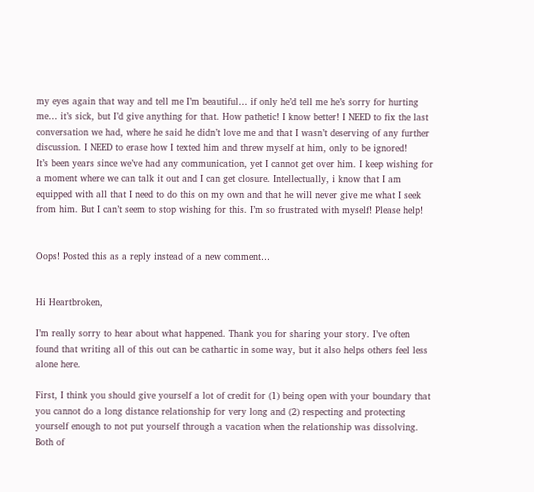my eyes again that way and tell me I’m beautiful… if only he’d tell me he’s sorry for hurting me… it’s sick, but I’d give anything for that. How pathetic! I know better! I NEED to fix the last conversation we had, where he said he didn’t love me and that I wasn’t deserving of any further discussion. I NEED to erase how I texted him and threw myself at him, only to be ignored!
It’s been years since we’ve had any communication, yet I cannot get over him. I keep wishing for a moment where we can talk it out and I can get closure. Intellectually, i know that I am equipped with all that I need to do this on my own and that he will never give me what I seek from him. But I can’t seem to stop wishing for this. I’m so frustrated with myself! Please help!


Oops! Posted this as a reply instead of a new comment…


Hi Heartbroken,

I’m really sorry to hear about what happened. Thank you for sharing your story. I’ve often found that writing all of this out can be cathartic in some way, but it also helps others feel less alone here.

First, I think you should give yourself a lot of credit for (1) being open with your boundary that you cannot do a long distance relationship for very long and (2) respecting and protecting yourself enough to not put yourself through a vacation when the relationship was dissolving. Both of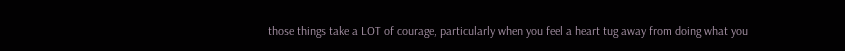those things take a LOT of courage, particularly when you feel a heart tug away from doing what you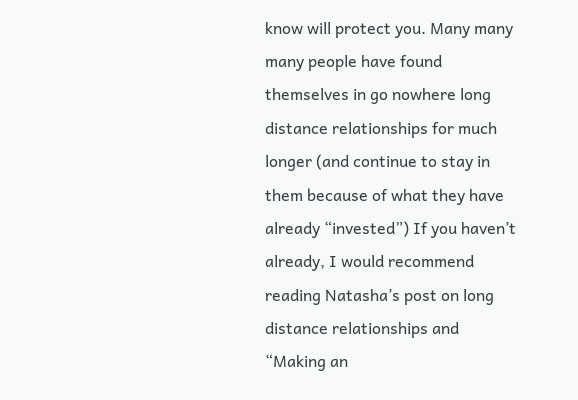know will protect you. Many many many people have found themselves in go nowhere long distance relationships for much longer (and continue to stay in them because of what they have already “invested”) If you haven’t already, I would recommend reading Natasha’s post on long distance relationships and “Making an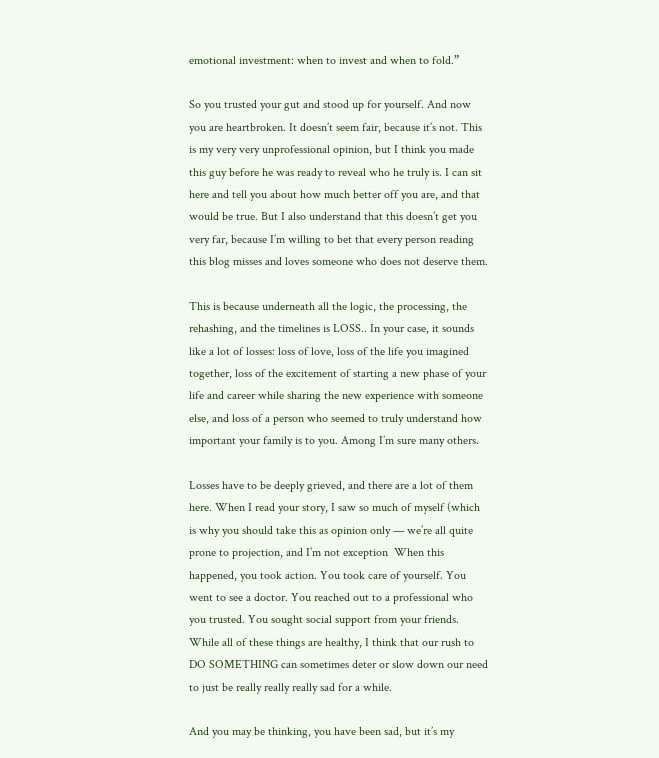emotional investment: when to invest and when to fold.”

So you trusted your gut and stood up for yourself. And now you are heartbroken. It doesn’t seem fair, because it’s not. This is my very very unprofessional opinion, but I think you made this guy before he was ready to reveal who he truly is. I can sit here and tell you about how much better off you are, and that would be true. But I also understand that this doesn’t get you very far, because I’m willing to bet that every person reading this blog misses and loves someone who does not deserve them.

This is because underneath all the logic, the processing, the rehashing, and the timelines is LOSS.. In your case, it sounds like a lot of losses: loss of love, loss of the life you imagined together, loss of the excitement of starting a new phase of your life and career while sharing the new experience with someone else, and loss of a person who seemed to truly understand how important your family is to you. Among I’m sure many others.

Losses have to be deeply grieved, and there are a lot of them here. When I read your story, I saw so much of myself (which is why you should take this as opinion only — we’re all quite prone to projection, and I’m not exception  When this happened, you took action. You took care of yourself. You went to see a doctor. You reached out to a professional who you trusted. You sought social support from your friends. While all of these things are healthy, I think that our rush to DO SOMETHING can sometimes deter or slow down our need to just be really really really sad for a while.

And you may be thinking, you have been sad, but it’s my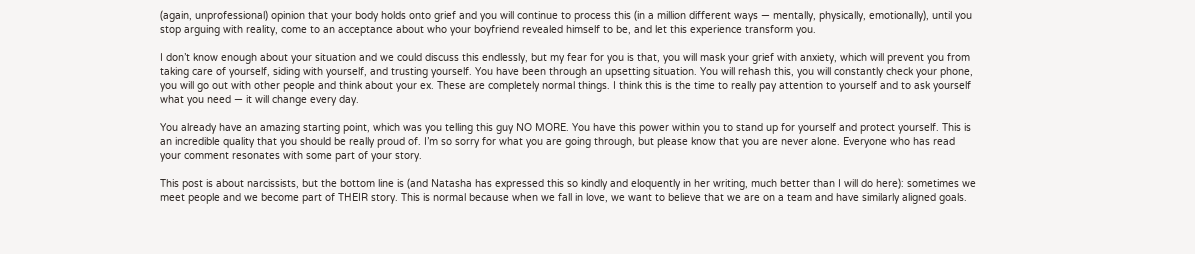(again, unprofessional) opinion that your body holds onto grief and you will continue to process this (in a million different ways — mentally, physically, emotionally), until you stop arguing with reality, come to an acceptance about who your boyfriend revealed himself to be, and let this experience transform you.

I don’t know enough about your situation and we could discuss this endlessly, but my fear for you is that, you will mask your grief with anxiety, which will prevent you from taking care of yourself, siding with yourself, and trusting yourself. You have been through an upsetting situation. You will rehash this, you will constantly check your phone, you will go out with other people and think about your ex. These are completely normal things. I think this is the time to really pay attention to yourself and to ask yourself what you need — it will change every day.

You already have an amazing starting point, which was you telling this guy NO MORE. You have this power within you to stand up for yourself and protect yourself. This is an incredible quality that you should be really proud of. I’m so sorry for what you are going through, but please know that you are never alone. Everyone who has read your comment resonates with some part of your story.

This post is about narcissists, but the bottom line is (and Natasha has expressed this so kindly and eloquently in her writing, much better than I will do here): sometimes we meet people and we become part of THEIR story. This is normal because when we fall in love, we want to believe that we are on a team and have similarly aligned goals.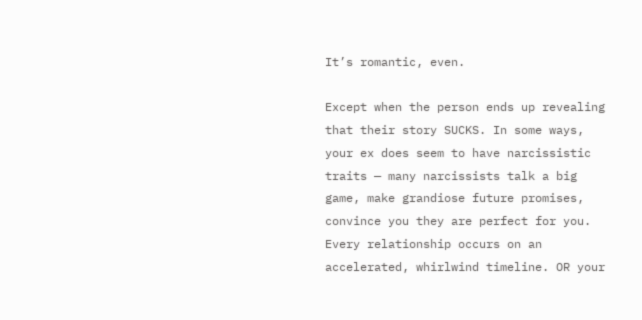It’s romantic, even.

Except when the person ends up revealing that their story SUCKS. In some ways, your ex does seem to have narcissistic traits — many narcissists talk a big game, make grandiose future promises, convince you they are perfect for you. Every relationship occurs on an accelerated, whirlwind timeline. OR your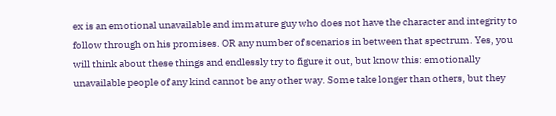ex is an emotional unavailable and immature guy who does not have the character and integrity to follow through on his promises. OR any number of scenarios in between that spectrum. Yes, you will think about these things and endlessly try to figure it out, but know this: emotionally unavailable people of any kind cannot be any other way. Some take longer than others, but they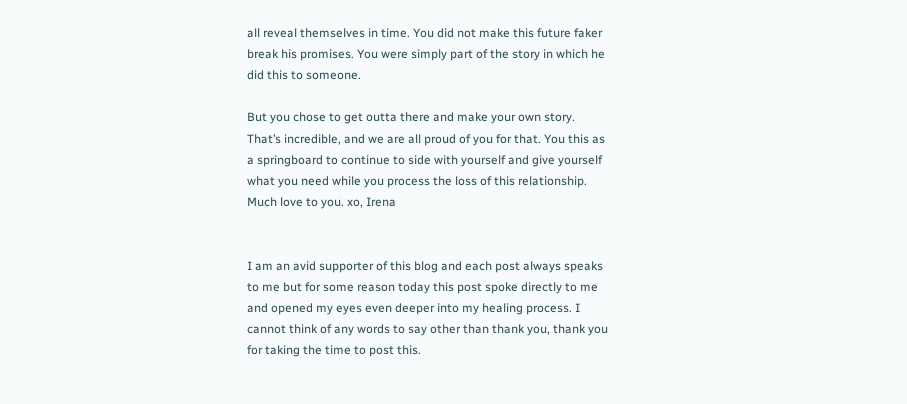all reveal themselves in time. You did not make this future faker break his promises. You were simply part of the story in which he did this to someone.

But you chose to get outta there and make your own story. That’s incredible, and we are all proud of you for that. You this as a springboard to continue to side with yourself and give yourself what you need while you process the loss of this relationship. Much love to you. xo, Irena


I am an avid supporter of this blog and each post always speaks to me but for some reason today this post spoke directly to me and opened my eyes even deeper into my healing process. I cannot think of any words to say other than thank you, thank you for taking the time to post this.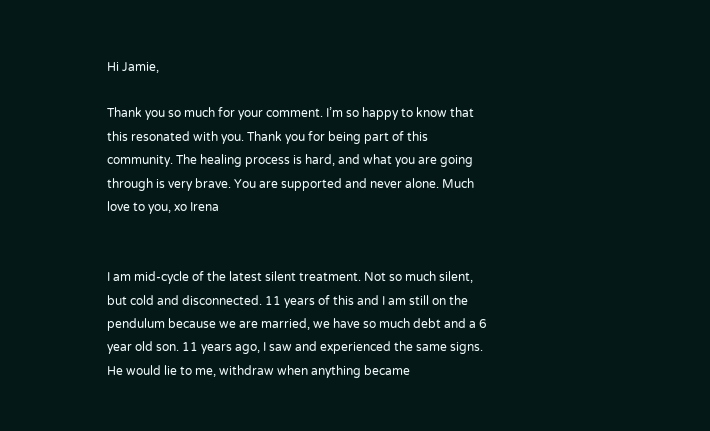Hi Jamie,

Thank you so much for your comment. I’m so happy to know that this resonated with you. Thank you for being part of this community. The healing process is hard, and what you are going through is very brave. You are supported and never alone. Much love to you, xo Irena


I am mid-cycle of the latest silent treatment. Not so much silent, but cold and disconnected. 11 years of this and I am still on the pendulum because we are married, we have so much debt and a 6 year old son. 11 years ago, I saw and experienced the same signs. He would lie to me, withdraw when anything became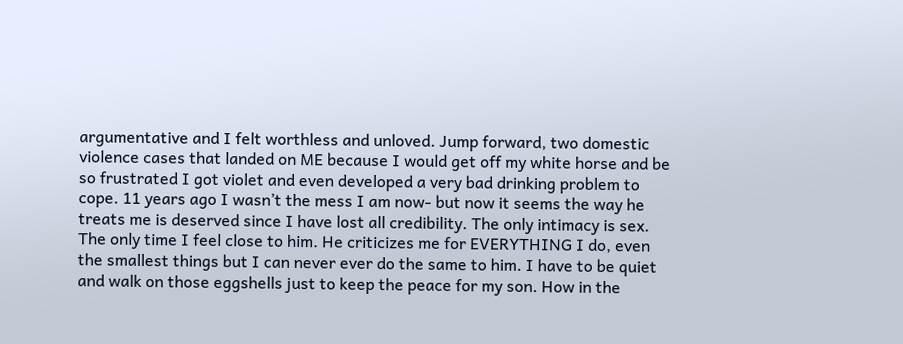argumentative and I felt worthless and unloved. Jump forward, two domestic violence cases that landed on ME because I would get off my white horse and be so frustrated I got violet and even developed a very bad drinking problem to cope. 11 years ago I wasn’t the mess I am now- but now it seems the way he treats me is deserved since I have lost all credibility. The only intimacy is sex. The only time I feel close to him. He criticizes me for EVERYTHING I do, even the smallest things but I can never ever do the same to him. I have to be quiet and walk on those eggshells just to keep the peace for my son. How in the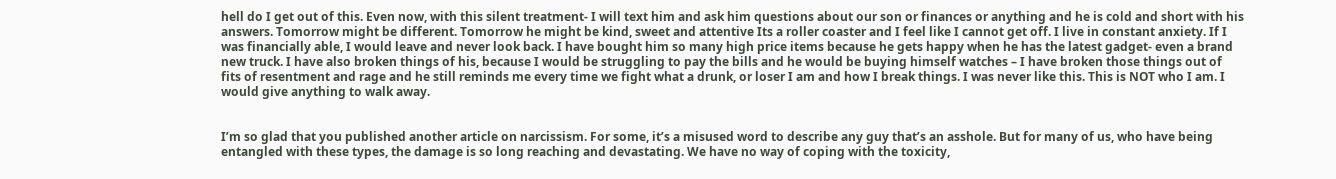hell do I get out of this. Even now, with this silent treatment- I will text him and ask him questions about our son or finances or anything and he is cold and short with his answers. Tomorrow might be different. Tomorrow he might be kind, sweet and attentive Its a roller coaster and I feel like I cannot get off. I live in constant anxiety. If I was financially able, I would leave and never look back. I have bought him so many high price items because he gets happy when he has the latest gadget- even a brand new truck. I have also broken things of his, because I would be struggling to pay the bills and he would be buying himself watches – I have broken those things out of fits of resentment and rage and he still reminds me every time we fight what a drunk, or loser I am and how I break things. I was never like this. This is NOT who I am. I would give anything to walk away.


I’m so glad that you published another article on narcissism. For some, it’s a misused word to describe any guy that’s an asshole. But for many of us, who have being entangled with these types, the damage is so long reaching and devastating. We have no way of coping with the toxicity,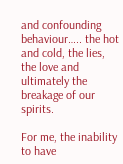and confounding behaviour….. the hot and cold, the lies, the love and ultimately the breakage of our spirits.

For me, the inability to have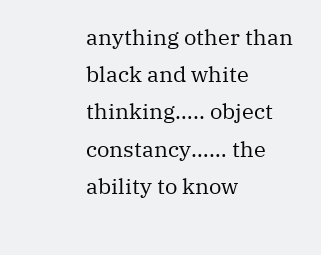anything other than black and white thinking….. object constancy…… the ability to know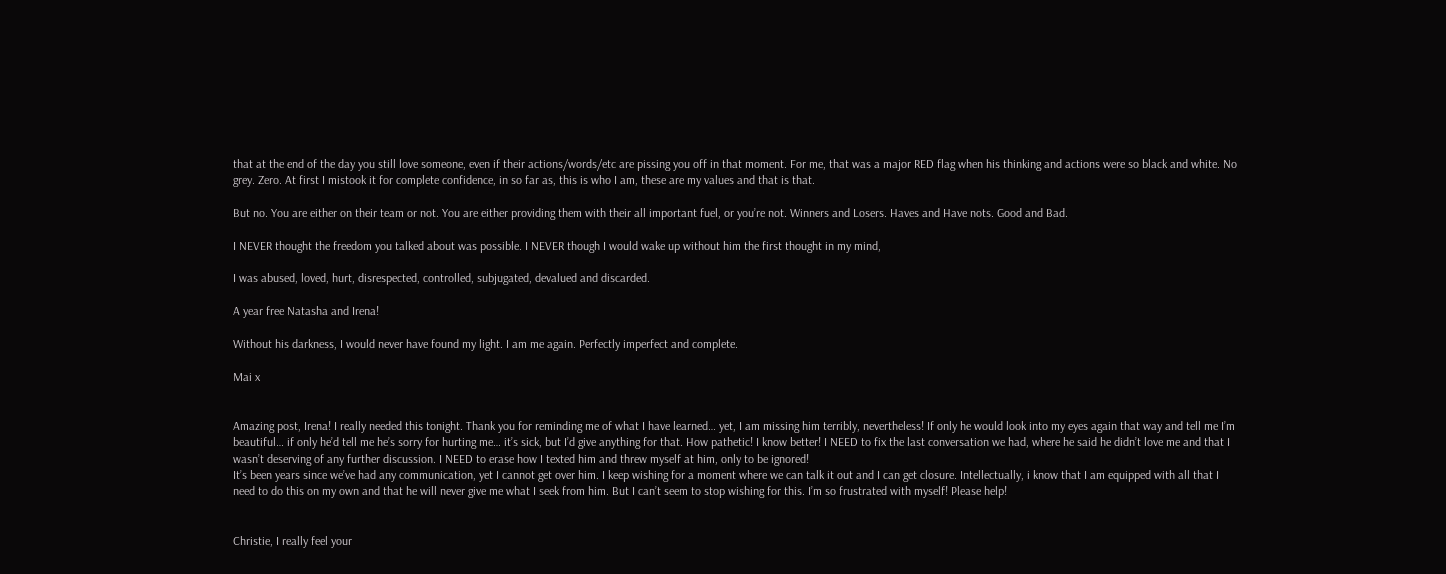that at the end of the day you still love someone, even if their actions/words/etc are pissing you off in that moment. For me, that was a major RED flag when his thinking and actions were so black and white. No grey. Zero. At first I mistook it for complete confidence, in so far as, this is who I am, these are my values and that is that.

But no. You are either on their team or not. You are either providing them with their all important fuel, or you’re not. Winners and Losers. Haves and Have nots. Good and Bad.

I NEVER thought the freedom you talked about was possible. I NEVER though I would wake up without him the first thought in my mind,

I was abused, loved, hurt, disrespected, controlled, subjugated, devalued and discarded.

A year free Natasha and Irena!

Without his darkness, I would never have found my light. I am me again. Perfectly imperfect and complete.

Mai x


Amazing post, Irena! I really needed this tonight. Thank you for reminding me of what I have learned… yet, I am missing him terribly, nevertheless! If only he would look into my eyes again that way and tell me I’m beautiful… if only he’d tell me he’s sorry for hurting me… it’s sick, but I’d give anything for that. How pathetic! I know better! I NEED to fix the last conversation we had, where he said he didn’t love me and that I wasn’t deserving of any further discussion. I NEED to erase how I texted him and threw myself at him, only to be ignored!
It’s been years since we’ve had any communication, yet I cannot get over him. I keep wishing for a moment where we can talk it out and I can get closure. Intellectually, i know that I am equipped with all that I need to do this on my own and that he will never give me what I seek from him. But I can’t seem to stop wishing for this. I’m so frustrated with myself! Please help!


Christie, I really feel your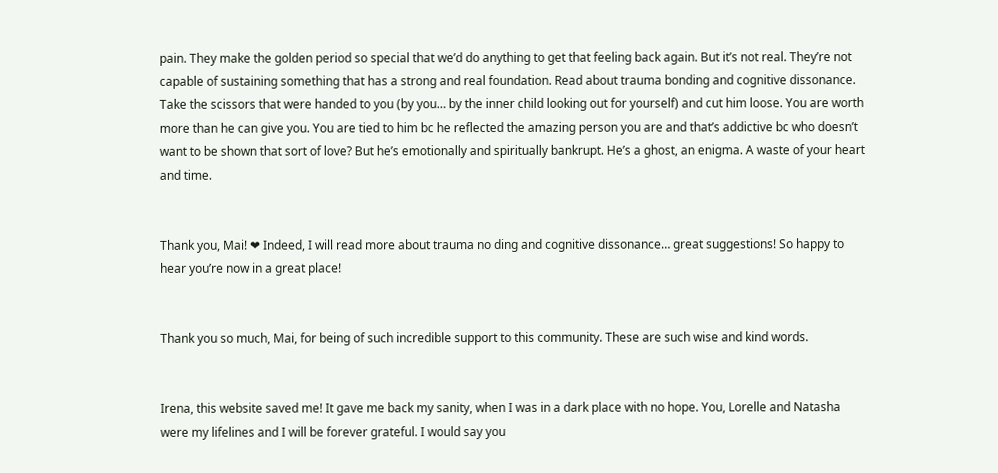pain. They make the golden period so special that we’d do anything to get that feeling back again. But it’s not real. They’re not capable of sustaining something that has a strong and real foundation. Read about trauma bonding and cognitive dissonance. Take the scissors that were handed to you (by you… by the inner child looking out for yourself) and cut him loose. You are worth more than he can give you. You are tied to him bc he reflected the amazing person you are and that’s addictive bc who doesn’t want to be shown that sort of love? But he’s emotionally and spiritually bankrupt. He’s a ghost, an enigma. A waste of your heart and time.


Thank you, Mai! ❤ Indeed, I will read more about trauma no ding and cognitive dissonance… great suggestions! So happy to hear you’re now in a great place!


Thank you so much, Mai, for being of such incredible support to this community. These are such wise and kind words.


Irena, this website saved me! It gave me back my sanity, when I was in a dark place with no hope. You, Lorelle and Natasha were my lifelines and I will be forever grateful. I would say you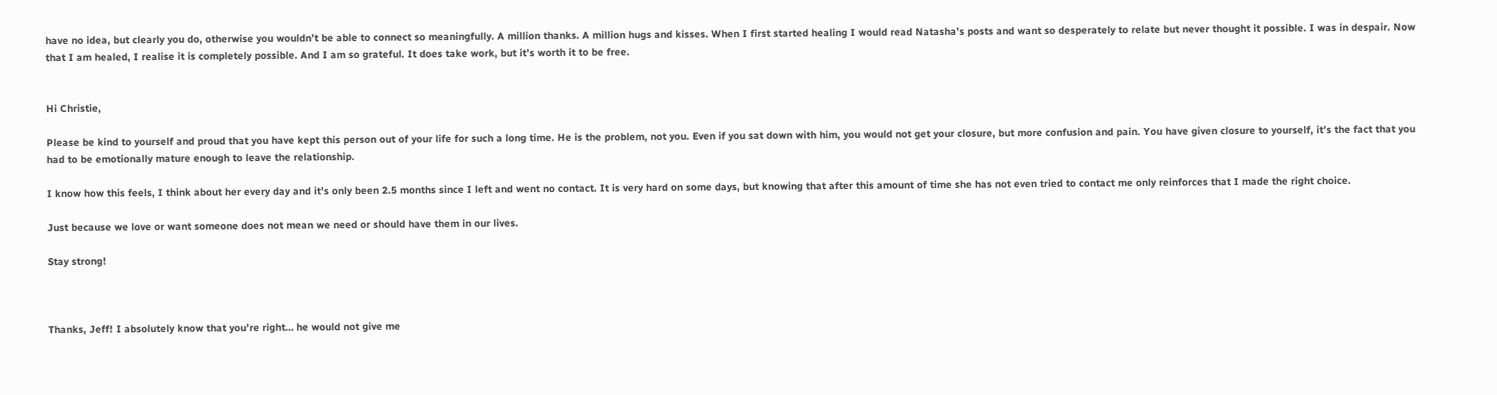have no idea, but clearly you do, otherwise you wouldn’t be able to connect so meaningfully. A million thanks. A million hugs and kisses. When I first started healing I would read Natasha’s posts and want so desperately to relate but never thought it possible. I was in despair. Now that I am healed, I realise it is completely possible. And I am so grateful. It does take work, but it’s worth it to be free.


Hi Christie,

Please be kind to yourself and proud that you have kept this person out of your life for such a long time. He is the problem, not you. Even if you sat down with him, you would not get your closure, but more confusion and pain. You have given closure to yourself, it’s the fact that you had to be emotionally mature enough to leave the relationship.

I know how this feels, I think about her every day and it’s only been 2.5 months since I left and went no contact. It is very hard on some days, but knowing that after this amount of time she has not even tried to contact me only reinforces that I made the right choice.

Just because we love or want someone does not mean we need or should have them in our lives.

Stay strong!



Thanks, Jeff! I absolutely know that you’re right… he would not give me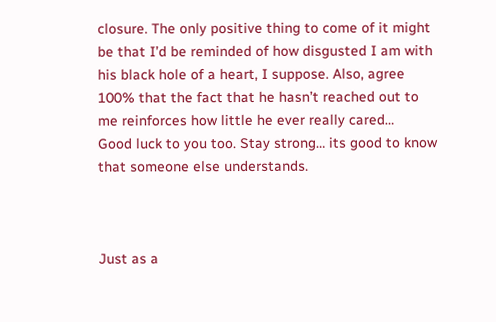closure. The only positive thing to come of it might be that I’d be reminded of how disgusted I am with his black hole of a heart, I suppose. Also, agree 100% that the fact that he hasn’t reached out to me reinforces how little he ever really cared…
Good luck to you too. Stay strong… its good to know that someone else understands.



Just as a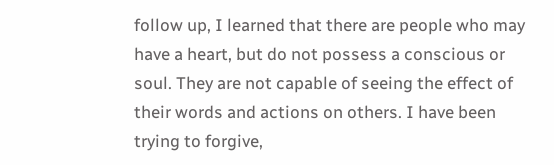follow up, I learned that there are people who may have a heart, but do not possess a conscious or soul. They are not capable of seeing the effect of their words and actions on others. I have been trying to forgive,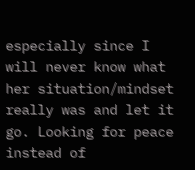especially since I will never know what her situation/mindset really was and let it go. Looking for peace instead of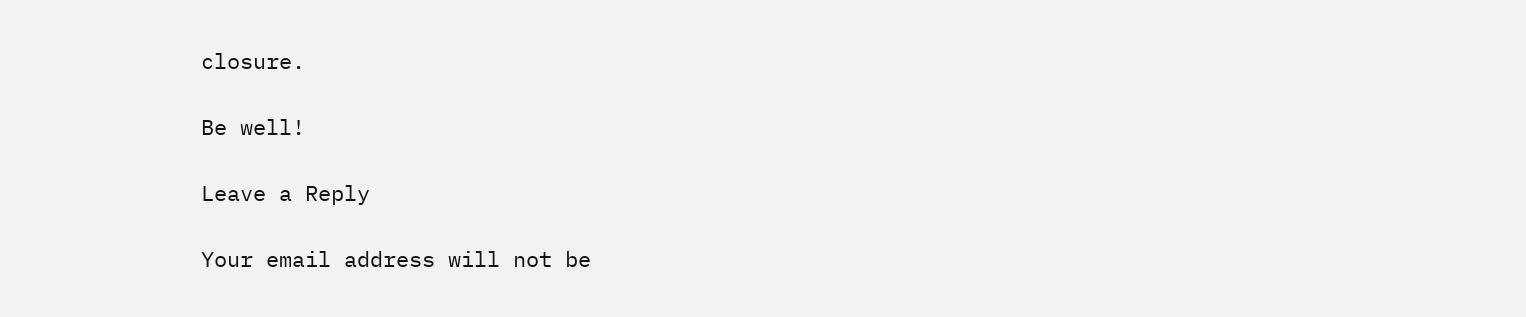closure.

Be well!

Leave a Reply

Your email address will not be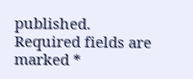published. Required fields are marked *